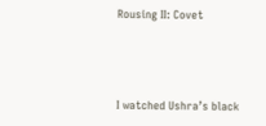Rousing II: Covet



I watched Ushra’s black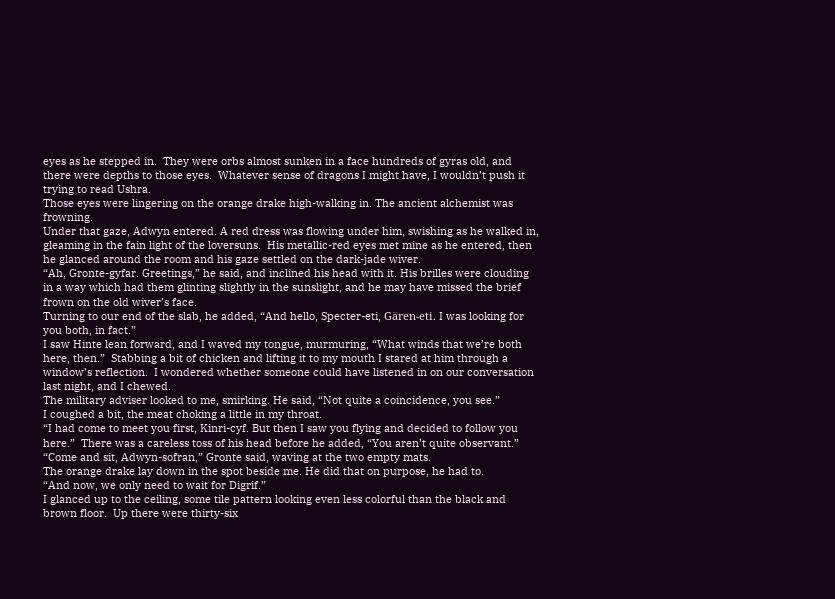eyes as he stepped in.  They were orbs almost sunken in a face hundreds of gyras old, and there were depths to those eyes.  Whatever sense of dragons I might have, I wouldn’t push it trying to read Ushra.
Those eyes were lingering on the orange drake high-walking in. The ancient alchemist was frowning.
Under that gaze, Adwyn entered. A red dress was flowing under him, swishing as he walked in, gleaming in the fain light of the loversuns.  His metallic-red eyes met mine as he entered, then he glanced around the room and his gaze settled on the dark-jade wiver.
“Ah, Gronte-gyfar. Greetings,” he said, and inclined his head with it. His brilles were clouding in a way which had them glinting slightly in the sunslight, and he may have missed the brief frown on the old wiver’s face.
Turning to our end of the slab, he added, “And hello, Specter-eti, Gären-eti. I was looking for you both, in fact.”
I saw Hinte lean forward, and I waved my tongue, murmuring, “What winds that we’re both here, then.”  Stabbing a bit of chicken and lifting it to my mouth I stared at him through a window’s reflection.  I wondered whether someone could have listened in on our conversation last night, and I chewed.
The military adviser looked to me, smirking. He said, “Not quite a coincidence, you see.”
I coughed a bit, the meat choking a little in my throat.
“I had come to meet you first, Kinri-cyf. But then I saw you flying and decided to follow you here.”  There was a careless toss of his head before he added, “You aren’t quite observant.”
“Come and sit, Adwyn-sofran,” Gronte said, waving at the two empty mats.
The orange drake lay down in the spot beside me. He did that on purpose, he had to.
“And now, we only need to wait for Digrif.”
I glanced up to the ceiling, some tile pattern looking even less colorful than the black and brown floor.  Up there were thirty-six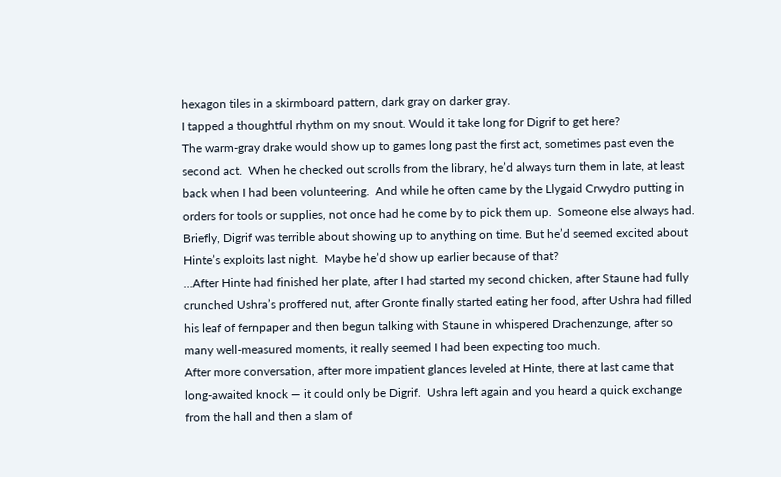hexagon tiles in a skirmboard pattern, dark gray on darker gray.
I tapped a thoughtful rhythm on my snout. Would it take long for Digrif to get here?
The warm-gray drake would show up to games long past the first act, sometimes past even the second act.  When he checked out scrolls from the library, he’d always turn them in late, at least back when I had been volunteering.  And while he often came by the Llygaid Crwydro putting in orders for tools or supplies, not once had he come by to pick them up.  Someone else always had.
Briefly, Digrif was terrible about showing up to anything on time. But he’d seemed excited about Hinte’s exploits last night.  Maybe he’d show up earlier because of that?
…After Hinte had finished her plate, after I had started my second chicken, after Staune had fully crunched Ushra’s proffered nut, after Gronte finally started eating her food, after Ushra had filled his leaf of fernpaper and then begun talking with Staune in whispered Drachenzunge, after so many well-measured moments, it really seemed I had been expecting too much.
After more conversation, after more impatient glances leveled at Hinte, there at last came that long-awaited knock — it could only be Digrif.  Ushra left again and you heard a quick exchange from the hall and then a slam of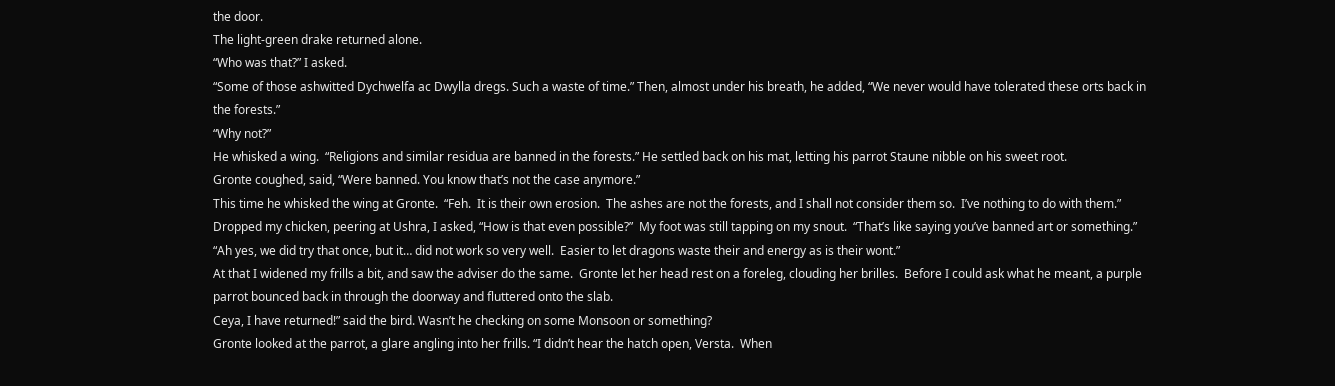the door.
The light-green drake returned alone.
“Who was that?” I asked.
“Some of those ashwitted Dychwelfa ac Dwylla dregs. Such a waste of time.” Then, almost under his breath, he added, “We never would have tolerated these orts back in the forests.”
“Why not?”
He whisked a wing.  “Religions and similar residua are banned in the forests.” He settled back on his mat, letting his parrot Staune nibble on his sweet root.
Gronte coughed, said, “Were banned. You know that’s not the case anymore.”
This time he whisked the wing at Gronte.  “Feh.  It is their own erosion.  The ashes are not the forests, and I shall not consider them so.  I’ve nothing to do with them.”
Dropped my chicken, peering at Ushra, I asked, “How is that even possible?”  My foot was still tapping on my snout.  “That’s like saying you’ve banned art or something.”
“Ah yes, we did try that once, but it… did not work so very well.  Easier to let dragons waste their and energy as is their wont.”
At that I widened my frills a bit, and saw the adviser do the same.  Gronte let her head rest on a foreleg, clouding her brilles.  Before I could ask what he meant, a purple parrot bounced back in through the doorway and fluttered onto the slab.
Ceya, I have returned!” said the bird. Wasn’t he checking on some Monsoon or something?
Gronte looked at the parrot, a glare angling into her frills. “I didn’t hear the hatch open, Versta.  When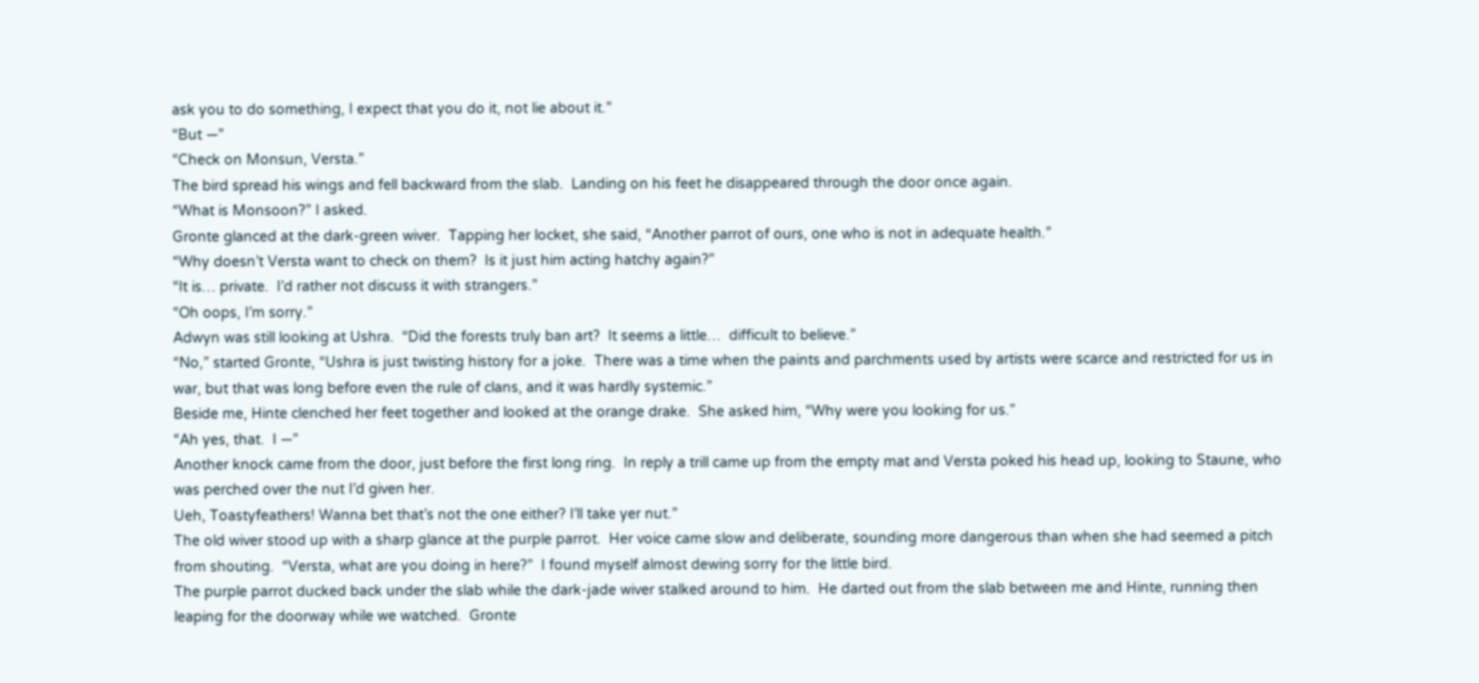ask you to do something, I expect that you do it, not lie about it.”
“But —”
“Check on Monsun, Versta.”
The bird spread his wings and fell backward from the slab.  Landing on his feet he disappeared through the door once again.
“What is Monsoon?” I asked.
Gronte glanced at the dark-green wiver.  Tapping her locket, she said, “Another parrot of ours, one who is not in adequate health.”
“Why doesn’t Versta want to check on them?  Is it just him acting hatchy again?”
“It is… private.  I’d rather not discuss it with strangers.”
“Oh oops, I’m sorry.”
Adwyn was still looking at Ushra.  “Did the forests truly ban art?  It seems a little…  difficult to believe.”
“No,” started Gronte, “Ushra is just twisting history for a joke.  There was a time when the paints and parchments used by artists were scarce and restricted for us in war, but that was long before even the rule of clans, and it was hardly systemic.”
Beside me, Hinte clenched her feet together and looked at the orange drake.  She asked him, “Why were you looking for us.”
“Ah yes, that.  I —”
Another knock came from the door, just before the first long ring.  In reply a trill came up from the empty mat and Versta poked his head up, looking to Staune, who was perched over the nut I’d given her.
Ueh, Toastyfeathers! Wanna bet that’s not the one either? I’ll take yer nut.”
The old wiver stood up with a sharp glance at the purple parrot.  Her voice came slow and deliberate, sounding more dangerous than when she had seemed a pitch from shouting.  “Versta, what are you doing in here?”  I found myself almost dewing sorry for the little bird.
The purple parrot ducked back under the slab while the dark-jade wiver stalked around to him.  He darted out from the slab between me and Hinte, running then leaping for the doorway while we watched.  Gronte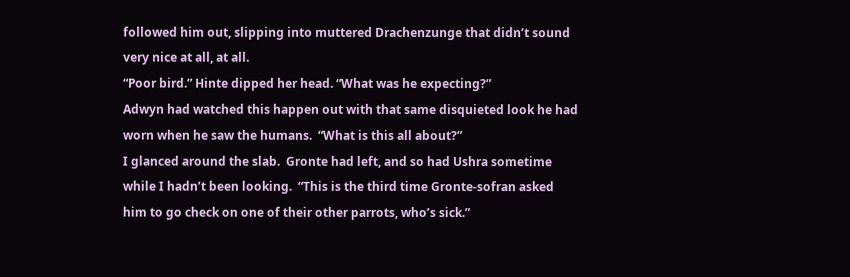followed him out, slipping into muttered Drachenzunge that didn’t sound very nice at all, at all.
“Poor bird.” Hinte dipped her head. “What was he expecting?”
Adwyn had watched this happen out with that same disquieted look he had worn when he saw the humans.  “What is this all about?”
I glanced around the slab.  Gronte had left, and so had Ushra sometime while I hadn’t been looking.  “This is the third time Gronte-sofran asked him to go check on one of their other parrots, who’s sick.”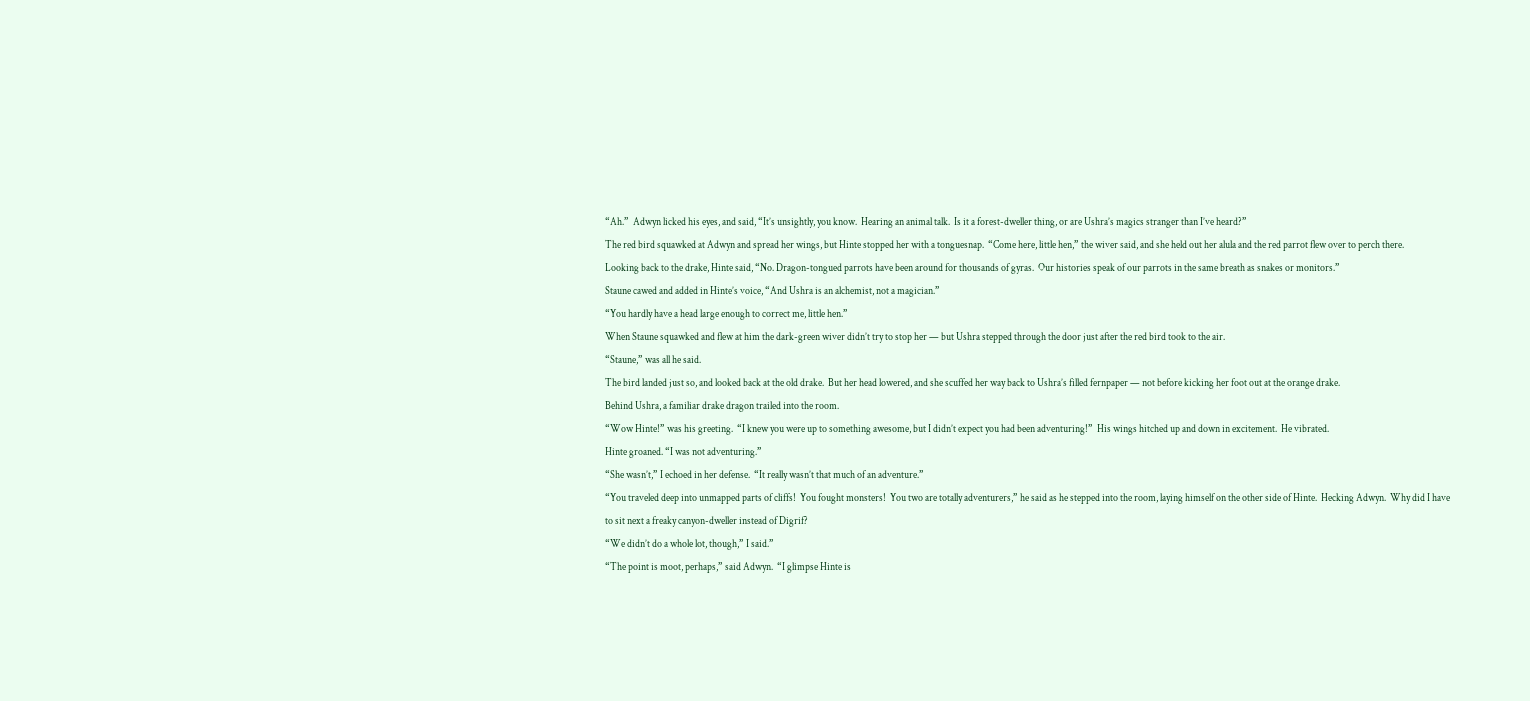“Ah.”  Adwyn licked his eyes, and said, “It’s unsightly, you know.  Hearing an animal talk.  Is it a forest-dweller thing, or are Ushra’s magics stranger than I’ve heard?”
The red bird squawked at Adwyn and spread her wings, but Hinte stopped her with a tonguesnap.  “Come here, little hen,” the wiver said, and she held out her alula and the red parrot flew over to perch there.
Looking back to the drake, Hinte said, “No. Dragon-tongued parrots have been around for thousands of gyras.  Our histories speak of our parrots in the same breath as snakes or monitors.”
Staune cawed and added in Hinte’s voice, “And Ushra is an alchemist, not a magician.”
“You hardly have a head large enough to correct me, little hen.”
When Staune squawked and flew at him the dark-green wiver didn’t try to stop her — but Ushra stepped through the door just after the red bird took to the air.
“Staune,” was all he said.
The bird landed just so, and looked back at the old drake.  But her head lowered, and she scuffed her way back to Ushra’s filled fernpaper — not before kicking her foot out at the orange drake.
Behind Ushra, a familiar drake dragon trailed into the room.
“Wow Hinte!” was his greeting.  “I knew you were up to something awesome, but I didn’t expect you had been adventuring!”  His wings hitched up and down in excitement.  He vibrated.
Hinte groaned. “I was not adventuring.”
“She wasn’t,” I echoed in her defense.  “It really wasn’t that much of an adventure.”
“You traveled deep into unmapped parts of cliffs!  You fought monsters!  You two are totally adventurers,” he said as he stepped into the room, laying himself on the other side of Hinte.  Hecking Adwyn.  Why did I have to sit next a freaky canyon-dweller instead of Digrif?
“We didn’t do a whole lot, though,” I said.”
“The point is moot, perhaps,” said Adwyn.  “I glimpse Hinte is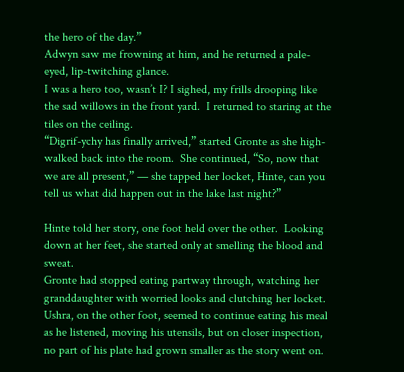the hero of the day.”
Adwyn saw me frowning at him, and he returned a pale-eyed, lip-twitching glance.
I was a hero too, wasn’t I? I sighed, my frills drooping like the sad willows in the front yard.  I returned to staring at the tiles on the ceiling.
“Digrif-ychy has finally arrived,” started Gronte as she high-walked back into the room.  She continued, “So, now that we are all present,” — she tapped her locket, Hinte, can you tell us what did happen out in the lake last night?”

Hinte told her story, one foot held over the other.  Looking down at her feet, she started only at smelling the blood and sweat.
Gronte had stopped eating partway through, watching her granddaughter with worried looks and clutching her locket.  Ushra, on the other foot, seemed to continue eating his meal as he listened, moving his utensils, but on closer inspection, no part of his plate had grown smaller as the story went on.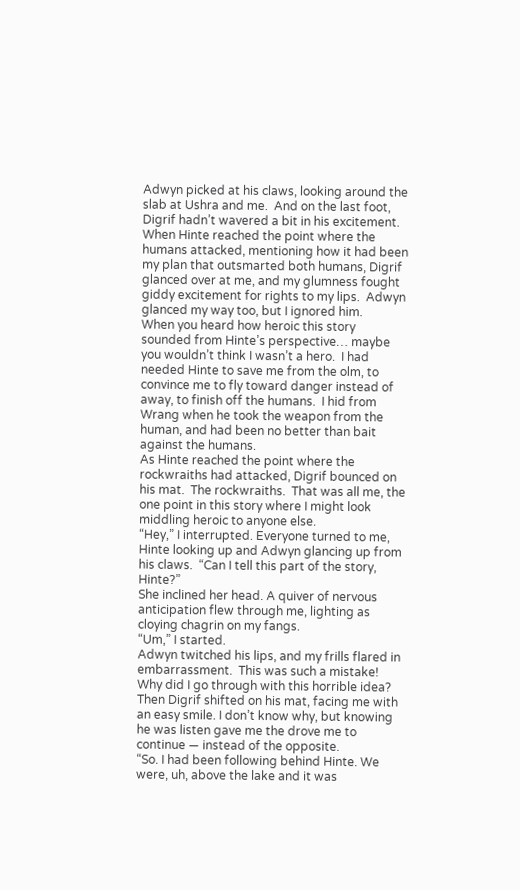Adwyn picked at his claws, looking around the slab at Ushra and me.  And on the last foot, Digrif hadn’t wavered a bit in his excitement.
When Hinte reached the point where the humans attacked, mentioning how it had been my plan that outsmarted both humans, Digrif glanced over at me, and my glumness fought giddy excitement for rights to my lips.  Adwyn glanced my way too, but I ignored him.
When you heard how heroic this story sounded from Hinte’s perspective… maybe you wouldn’t think I wasn’t a hero.  I had needed Hinte to save me from the olm, to convince me to fly toward danger instead of away, to finish off the humans.  I hid from Wrang when he took the weapon from the human, and had been no better than bait against the humans.
As Hinte reached the point where the rockwraiths had attacked, Digrif bounced on his mat.  The rockwraiths.  That was all me, the one point in this story where I might look middling heroic to anyone else.
“Hey,” I interrupted. Everyone turned to me, Hinte looking up and Adwyn glancing up from his claws.  “Can I tell this part of the story, Hinte?”
She inclined her head. A quiver of nervous anticipation flew through me, lighting as cloying chagrin on my fangs.
“Um,” I started.
Adwyn twitched his lips, and my frills flared in embarrassment.  This was such a mistake!  Why did I go through with this horrible idea?
Then Digrif shifted on his mat, facing me with an easy smile. I don’t know why, but knowing he was listen gave me the drove me to continue — instead of the opposite.
“So. I had been following behind Hinte. We were, uh, above the lake and it was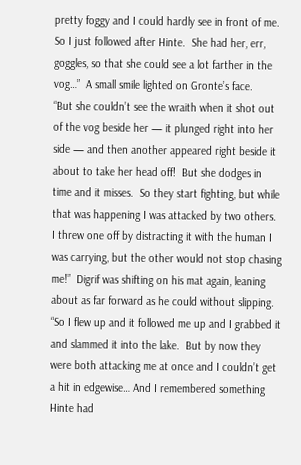pretty foggy and I could hardly see in front of me.  So I just followed after Hinte.  She had her, err, goggles, so that she could see a lot farther in the vog…”  A small smile lighted on Gronte’s face.
“But she couldn’t see the wraith when it shot out of the vog beside her — it plunged right into her side — and then another appeared right beside it about to take her head off!  But she dodges in time and it misses.  So they start fighting, but while that was happening I was attacked by two others.  I threw one off by distracting it with the human I was carrying, but the other would not stop chasing me!”  Digrif was shifting on his mat again, leaning about as far forward as he could without slipping.
“So I flew up and it followed me up and I grabbed it and slammed it into the lake.  But by now they were both attacking me at once and I couldn’t get a hit in edgewise… And I remembered something Hinte had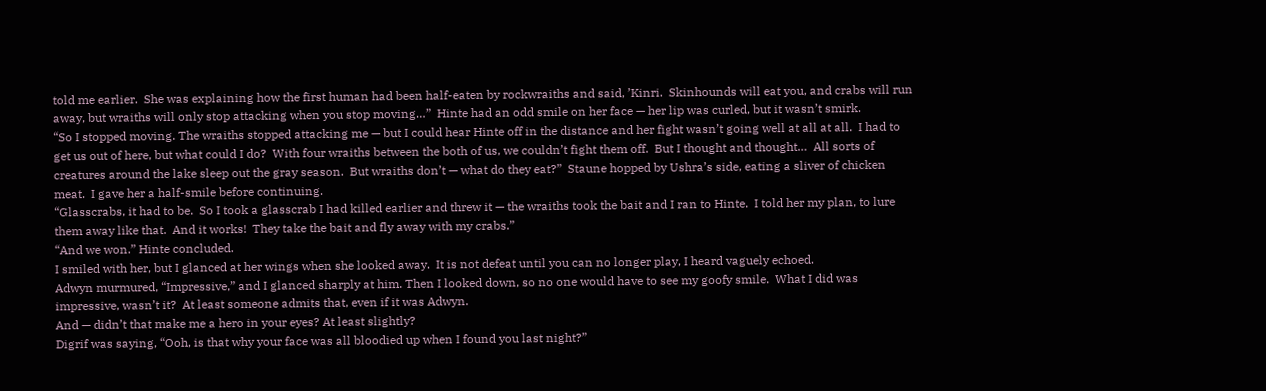told me earlier.  She was explaining how the first human had been half-eaten by rockwraiths and said, ’Kinri.  Skinhounds will eat you, and crabs will run away, but wraiths will only stop attacking when you stop moving…”  Hinte had an odd smile on her face — her lip was curled, but it wasn’t smirk.
“So I stopped moving. The wraiths stopped attacking me — but I could hear Hinte off in the distance and her fight wasn’t going well at all at all.  I had to get us out of here, but what could I do?  With four wraiths between the both of us, we couldn’t fight them off.  But I thought and thought…  All sorts of creatures around the lake sleep out the gray season.  But wraiths don’t — what do they eat?”  Staune hopped by Ushra’s side, eating a sliver of chicken meat.  I gave her a half-smile before continuing.
“Glasscrabs, it had to be.  So I took a glasscrab I had killed earlier and threw it — the wraiths took the bait and I ran to Hinte.  I told her my plan, to lure them away like that.  And it works!  They take the bait and fly away with my crabs.”
“And we won.” Hinte concluded.
I smiled with her, but I glanced at her wings when she looked away.  It is not defeat until you can no longer play, I heard vaguely echoed.
Adwyn murmured, “Impressive,” and I glanced sharply at him. Then I looked down, so no one would have to see my goofy smile.  What I did was impressive, wasn’t it?  At least someone admits that, even if it was Adwyn.
And — didn’t that make me a hero in your eyes? At least slightly?
Digrif was saying, “Ooh, is that why your face was all bloodied up when I found you last night?”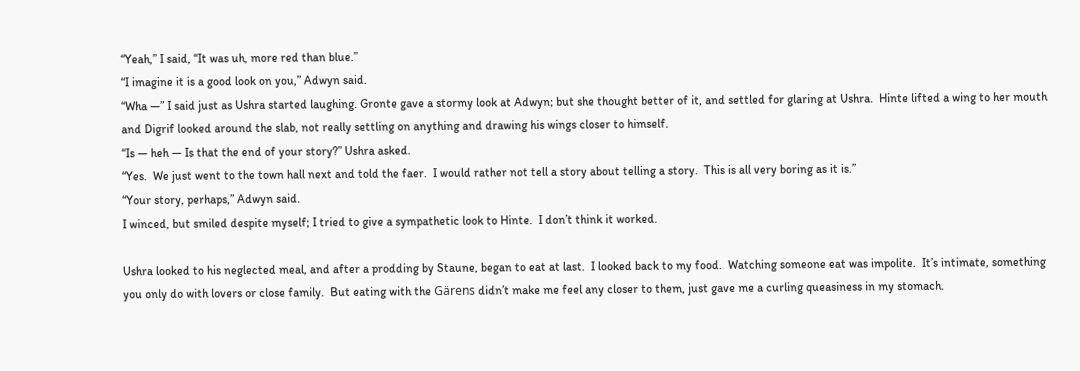“Yeah,” I said, “It was uh, more red than blue.”
“I imagine it is a good look on you,” Adwyn said.
“Wha —” I said just as Ushra started laughing. Gronte gave a stormy look at Adwyn; but she thought better of it, and settled for glaring at Ushra.  Hinte lifted a wing to her mouth and Digrif looked around the slab, not really settling on anything and drawing his wings closer to himself.
“Is — heh — Is that the end of your story?” Ushra asked.
“Yes.  We just went to the town hall next and told the faer.  I would rather not tell a story about telling a story.  This is all very boring as it is.”
“Your story, perhaps,” Adwyn said.
I winced, but smiled despite myself; I tried to give a sympathetic look to Hinte.  I don’t think it worked.

Ushra looked to his neglected meal, and after a prodding by Staune, began to eat at last.  I looked back to my food.  Watching someone eat was impolite.  It’s intimate, something you only do with lovers or close family.  But eating with the Gärens didn’t make me feel any closer to them, just gave me a curling queasiness in my stomach.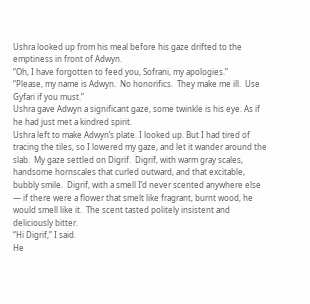Ushra looked up from his meal before his gaze drifted to the emptiness in front of Adwyn.
“Oh, I have forgotten to feed you, Sofrani, my apologies.”
“Please, my name is Adwyn.  No honorifics.  They make me ill.  Use Gyfari if you must.”
Ushra gave Adwyn a significant gaze, some twinkle is his eye. As if he had just met a kindred spirit.
Ushra left to make Adwyn’s plate. I looked up. But I had tired of tracing the tiles, so I lowered my gaze, and let it wander around the slab.  My gaze settled on Digrif.  Digrif, with warm gray scales, handsome hornscales that curled outward, and that excitable, bubbly smile.  Digrif, with a smell I’d never scented anywhere else — if there were a flower that smelt like fragrant, burnt wood, he would smell like it.  The scent tasted politely insistent and deliciously bitter.
“Hi Digrif,” I said.
He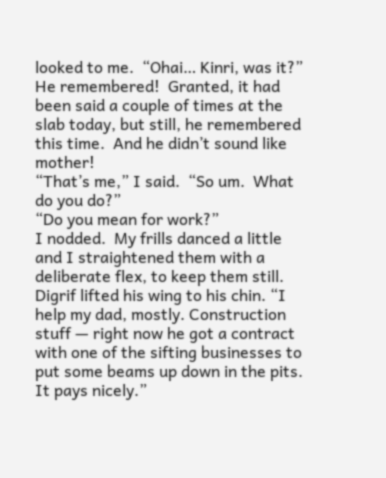looked to me.  “Ohai… Kinri, was it?”  He remembered!  Granted, it had been said a couple of times at the slab today, but still, he remembered this time.  And he didn’t sound like mother!
“That’s me,” I said.  “So um.  What do you do?”
“Do you mean for work?”
I nodded.  My frills danced a little and I straightened them with a deliberate flex, to keep them still.
Digrif lifted his wing to his chin. “I help my dad, mostly. Construction stuff — right now he got a contract with one of the sifting businesses to put some beams up down in the pits.  It pays nicely.”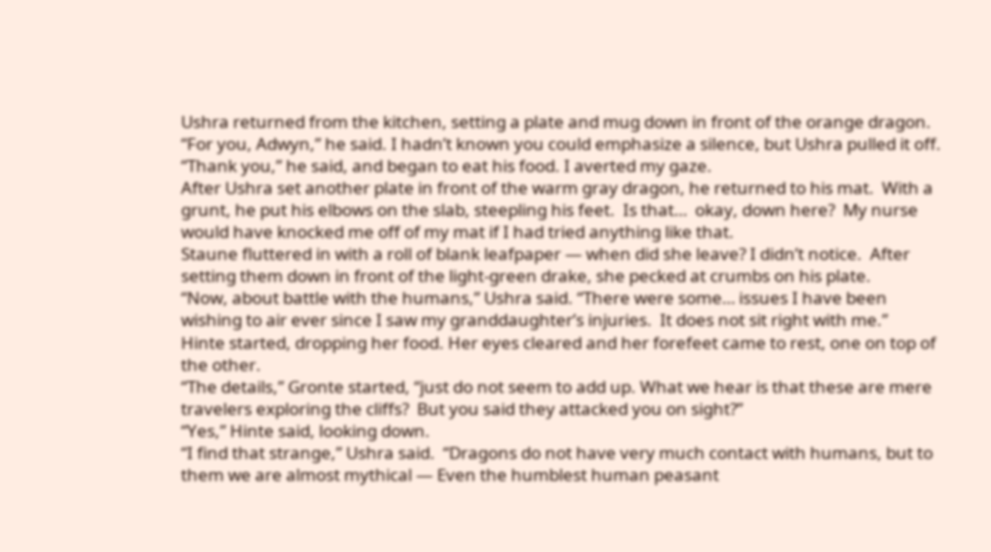Ushra returned from the kitchen, setting a plate and mug down in front of the orange dragon.
“For you, Adwyn,” he said. I hadn’t known you could emphasize a silence, but Ushra pulled it off.
“Thank you,” he said, and began to eat his food. I averted my gaze.
After Ushra set another plate in front of the warm gray dragon, he returned to his mat.  With a grunt, he put his elbows on the slab, steepling his feet.  Is that…  okay, down here?  My nurse would have knocked me off of my mat if I had tried anything like that.
Staune fluttered in with a roll of blank leafpaper — when did she leave? I didn’t notice.  After setting them down in front of the light-green drake, she pecked at crumbs on his plate.
“Now, about battle with the humans,” Ushra said. “There were some… issues I have been wishing to air ever since I saw my granddaughter’s injuries.  It does not sit right with me.”
Hinte started, dropping her food. Her eyes cleared and her forefeet came to rest, one on top of the other.
“The details,” Gronte started, “just do not seem to add up. What we hear is that these are mere travelers exploring the cliffs?  But you said they attacked you on sight?”
“Yes,” Hinte said, looking down.
“I find that strange,” Ushra said.  “Dragons do not have very much contact with humans, but to them we are almost mythical — Even the humblest human peasant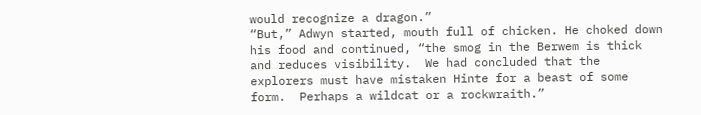would recognize a dragon.”
“But,” Adwyn started, mouth full of chicken. He choked down his food and continued, “the smog in the Berwem is thick and reduces visibility.  We had concluded that the explorers must have mistaken Hinte for a beast of some form.  Perhaps a wildcat or a rockwraith.”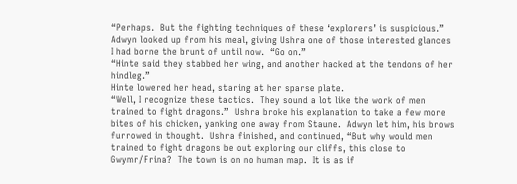“Perhaps.  But the fighting techniques of these ‘explorers’ is suspicious.”
Adwyn looked up from his meal, giving Ushra one of those interested glances I had borne the brunt of until now.  “Go on.”
“Hinte said they stabbed her wing, and another hacked at the tendons of her hindleg.”
Hinte lowered her head, staring at her sparse plate.
“Well, I recognize these tactics.  They sound a lot like the work of men trained to fight dragons.”  Ushra broke his explanation to take a few more bites of his chicken, yanking one away from Staune.  Adwyn let him, his brows furrowed in thought.  Ushra finished, and continued, “But why would men trained to fight dragons be out exploring our cliffs, this close to Gwymr/Frina?  The town is on no human map.  It is as if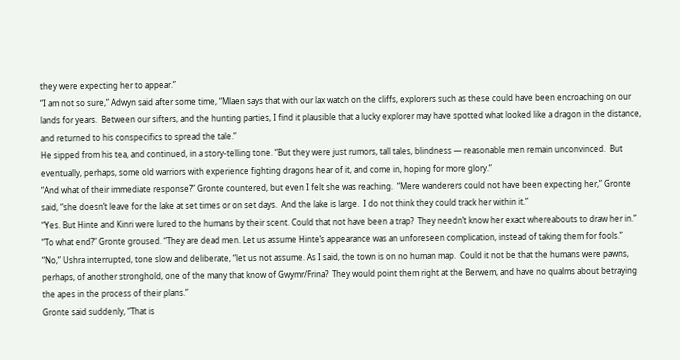they were expecting her to appear.”
“I am not so sure,” Adwyn said after some time, “Mlaen says that with our lax watch on the cliffs, explorers such as these could have been encroaching on our lands for years.  Between our sifters, and the hunting parties, I find it plausible that a lucky explorer may have spotted what looked like a dragon in the distance, and returned to his conspecifics to spread the tale.”
He sipped from his tea, and continued, in a story-telling tone. “But they were just rumors, tall tales, blindness — reasonable men remain unconvinced.  But eventually, perhaps, some old warriors with experience fighting dragons hear of it, and come in, hoping for more glory.”
“And what of their immediate response?” Gronte countered, but even I felt she was reaching.  “Mere wanderers could not have been expecting her,” Gronte said, “she doesn’t leave for the lake at set times or on set days.  And the lake is large.  I do not think they could track her within it.”
“Yes. But Hinte and Kinri were lured to the humans by their scent. Could that not have been a trap?  They needn’t know her exact whereabouts to draw her in.”
“To what end?” Gronte groused. “They are dead men. Let us assume Hinte’s appearance was an unforeseen complication, instead of taking them for fools.”
“No,” Ushra interrupted, tone slow and deliberate, “let us not assume. As I said, the town is on no human map.  Could it not be that the humans were pawns, perhaps, of another stronghold, one of the many that know of Gwymr/Frina?  They would point them right at the Berwem, and have no qualms about betraying the apes in the process of their plans.”
Gronte said suddenly, “That is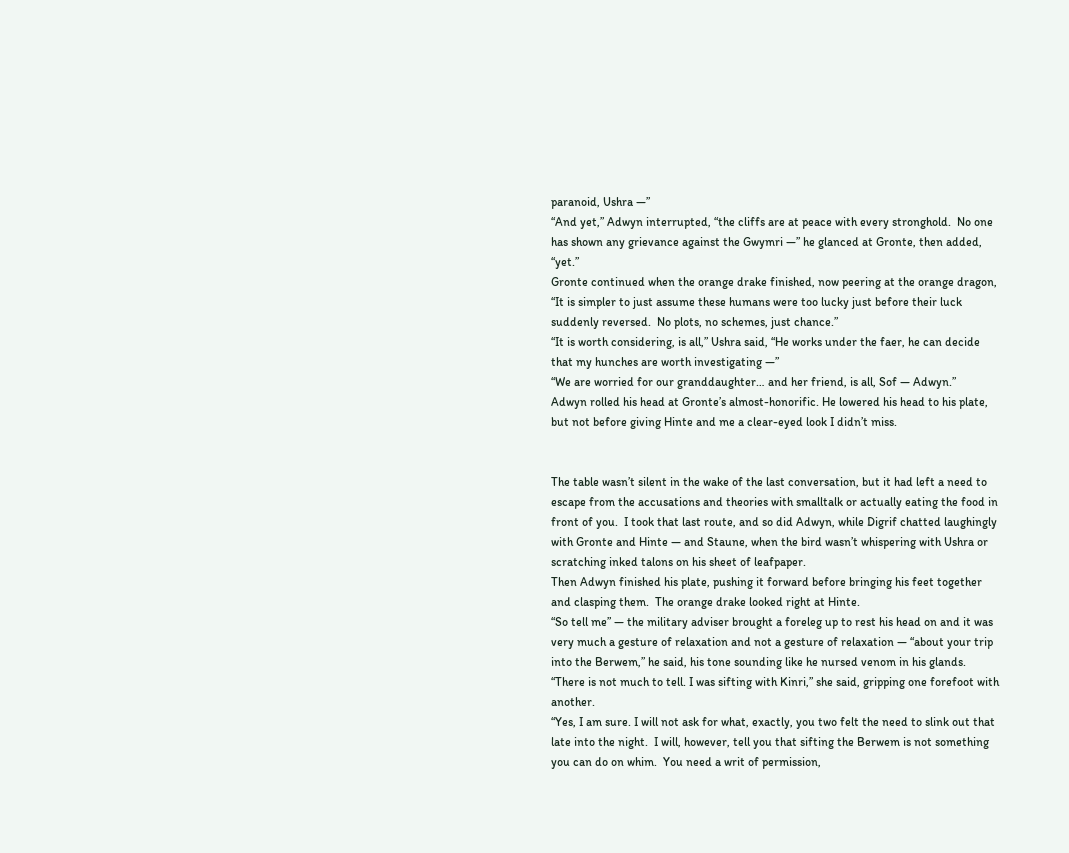paranoid, Ushra —”
“And yet,” Adwyn interrupted, “the cliffs are at peace with every stronghold.  No one has shown any grievance against the Gwymri —” he glanced at Gronte, then added, “yet.”
Gronte continued when the orange drake finished, now peering at the orange dragon, “It is simpler to just assume these humans were too lucky just before their luck suddenly reversed.  No plots, no schemes, just chance.”
“It is worth considering, is all,” Ushra said, “He works under the faer, he can decide that my hunches are worth investigating —”
“We are worried for our granddaughter… and her friend, is all, Sof — Adwyn.”
Adwyn rolled his head at Gronte’s almost-honorific. He lowered his head to his plate, but not before giving Hinte and me a clear-eyed look I didn’t miss.


The table wasn’t silent in the wake of the last conversation, but it had left a need to escape from the accusations and theories with smalltalk or actually eating the food in front of you.  I took that last route, and so did Adwyn, while Digrif chatted laughingly with Gronte and Hinte — and Staune, when the bird wasn’t whispering with Ushra or scratching inked talons on his sheet of leafpaper.
Then Adwyn finished his plate, pushing it forward before bringing his feet together and clasping them.  The orange drake looked right at Hinte.
“So tell me” — the military adviser brought a foreleg up to rest his head on and it was very much a gesture of relaxation and not a gesture of relaxation — “about your trip into the Berwem,” he said, his tone sounding like he nursed venom in his glands.
“There is not much to tell. I was sifting with Kinri,” she said, gripping one forefoot with another.
“Yes, I am sure. I will not ask for what, exactly, you two felt the need to slink out that late into the night.  I will, however, tell you that sifting the Berwem is not something you can do on whim.  You need a writ of permission,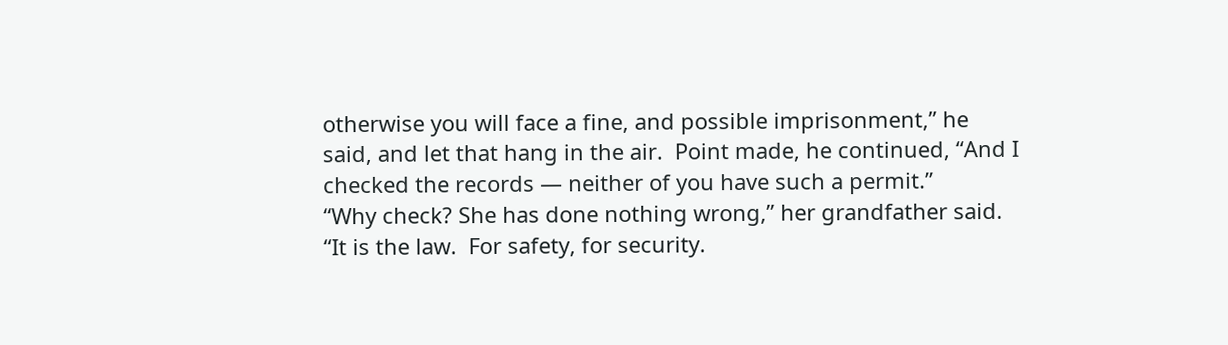otherwise you will face a fine, and possible imprisonment,” he said, and let that hang in the air.  Point made, he continued, “And I checked the records — neither of you have such a permit.”
“Why check? She has done nothing wrong,” her grandfather said.
“It is the law.  For safety, for security.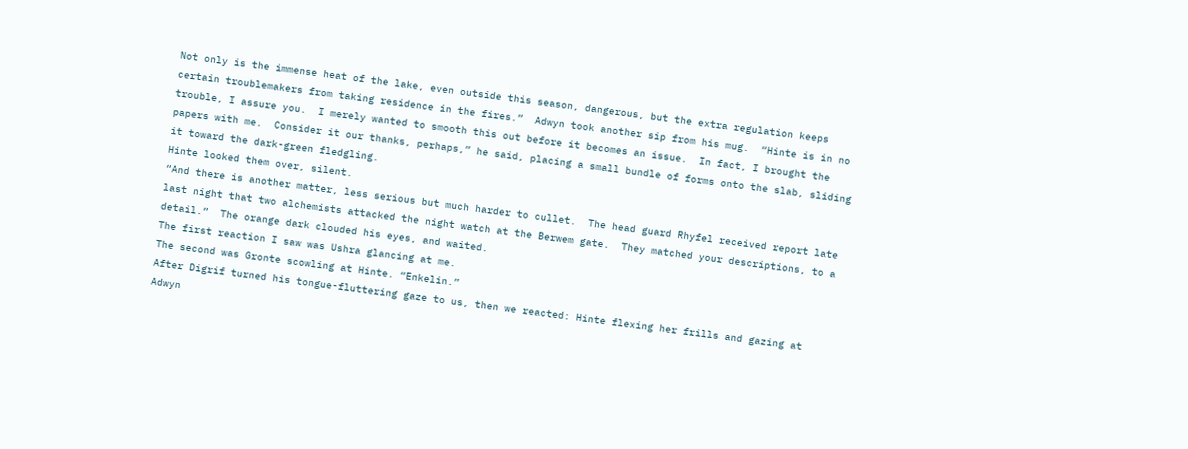Not only is the immense heat of the lake, even outside this season, dangerous, but the extra regulation keeps certain troublemakers from taking residence in the fires.”  Adwyn took another sip from his mug.  “Hinte is in no trouble, I assure you.  I merely wanted to smooth this out before it becomes an issue.  In fact, I brought the papers with me.  Consider it our thanks, perhaps,” he said, placing a small bundle of forms onto the slab, sliding it toward the dark-green fledgling.
Hinte looked them over, silent.
“And there is another matter, less serious but much harder to cullet.  The head guard Rhyfel received report late last night that two alchemists attacked the night watch at the Berwem gate.  They matched your descriptions, to a detail.”  The orange dark clouded his eyes, and waited.
The first reaction I saw was Ushra glancing at me.
The second was Gronte scowling at Hinte. “Enkelin.”
After Digrif turned his tongue-fluttering gaze to us, then we reacted: Hinte flexing her frills and gazing at Adwyn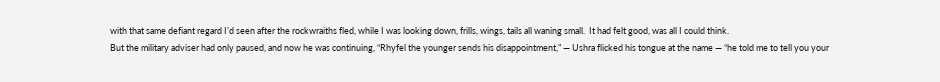with that same defiant regard I’d seen after the rockwraiths fled, while I was looking down, frills, wings, tails all waning small.  It had felt good, was all I could think.
But the military adviser had only paused, and now he was continuing, “Rhyfel the younger sends his disappointment,” — Ushra flicked his tongue at the name — “he told me to tell you your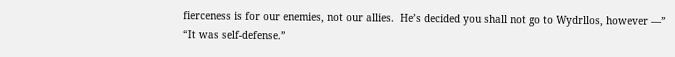fierceness is for our enemies, not our allies.  He’s decided you shall not go to Wydrllos, however —”
“It was self-defense.”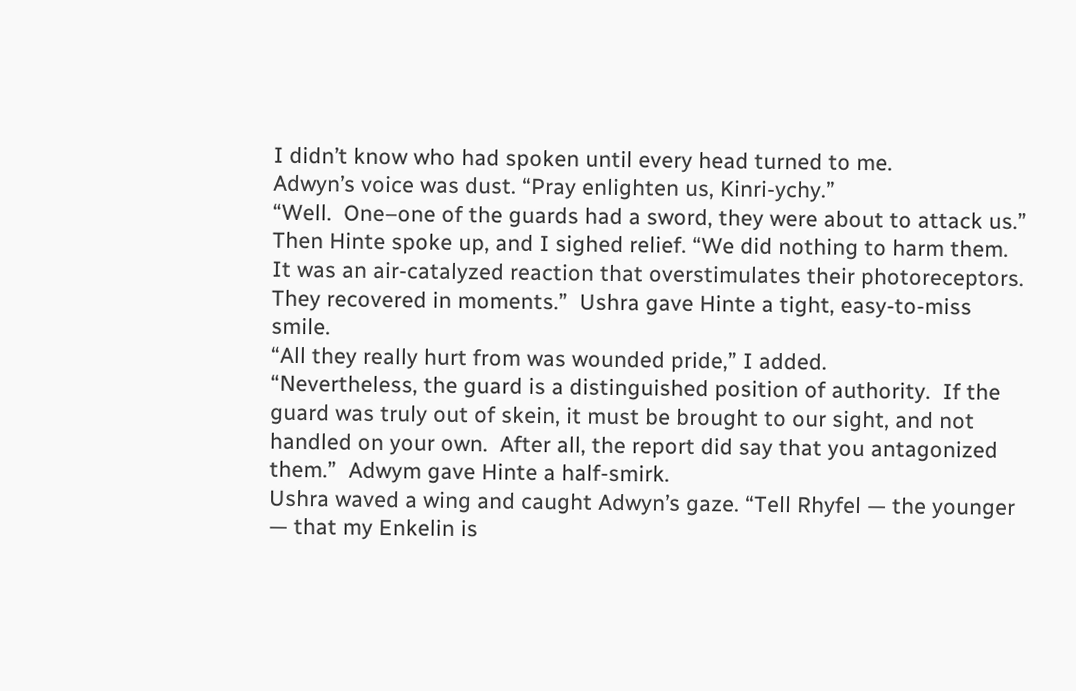I didn’t know who had spoken until every head turned to me.
Adwyn’s voice was dust. “Pray enlighten us, Kinri-ychy.”
“Well.  One–one of the guards had a sword, they were about to attack us.”
Then Hinte spoke up, and I sighed relief. “We did nothing to harm them. It was an air-catalyzed reaction that overstimulates their photoreceptors.  They recovered in moments.”  Ushra gave Hinte a tight, easy-to-miss smile.
“All they really hurt from was wounded pride,” I added.
“Nevertheless, the guard is a distinguished position of authority.  If the guard was truly out of skein, it must be brought to our sight, and not handled on your own.  After all, the report did say that you antagonized them.”  Adwym gave Hinte a half-smirk.
Ushra waved a wing and caught Adwyn’s gaze. “Tell Rhyfel — the younger — that my Enkelin is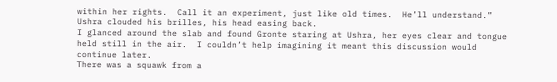within her rights.  Call it an experiment, just like old times.  He’ll understand.”  Ushra clouded his brilles, his head easing back.
I glanced around the slab and found Gronte staring at Ushra, her eyes clear and tongue held still in the air.  I couldn’t help imagining it meant this discussion would continue later.
There was a squawk from a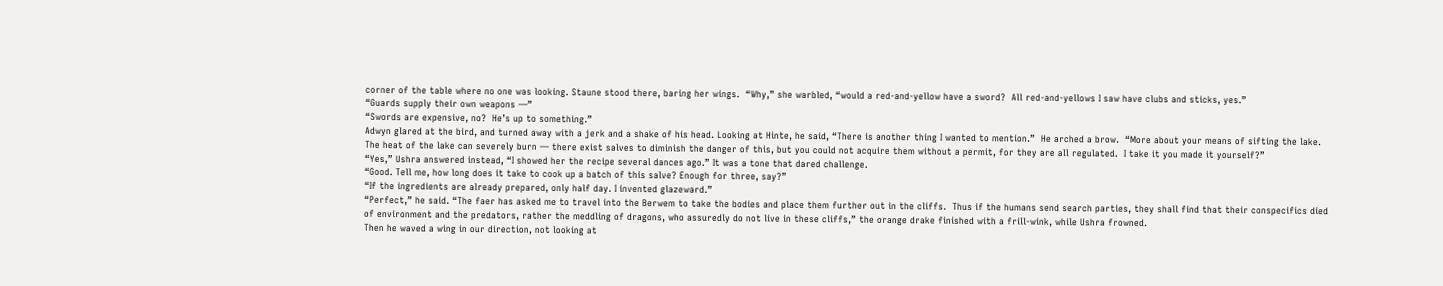corner of the table where no one was looking. Staune stood there, baring her wings.  “Why,” she warbled, “would a red-and-yellow have a sword?  All red-and-yellows I saw have clubs and sticks, yes.”
“Guards supply their own weapons —”
“Swords are expensive, no?  He’s up to something.”
Adwyn glared at the bird, and turned away with a jerk and a shake of his head. Looking at Hinte, he said, “There is another thing I wanted to mention.”  He arched a brow.  “More about your means of sifting the lake.  The heat of the lake can severely burn — there exist salves to diminish the danger of this, but you could not acquire them without a permit, for they are all regulated.  I take it you made it yourself?”
“Yes,” Ushra answered instead, “I showed her the recipe several dances ago.” It was a tone that dared challenge.
“Good. Tell me, how long does it take to cook up a batch of this salve? Enough for three, say?”
“If the ingredients are already prepared, only half day. I invented glazeward.”
“Perfect,” he said. “The faer has asked me to travel into the Berwem to take the bodies and place them further out in the cliffs.  Thus if the humans send search parties, they shall find that their conspecifics died of environment and the predators, rather the meddling of dragons, who assuredly do not live in these cliffs,” the orange drake finished with a frill-wink, while Ushra frowned.
Then he waved a wing in our direction, not looking at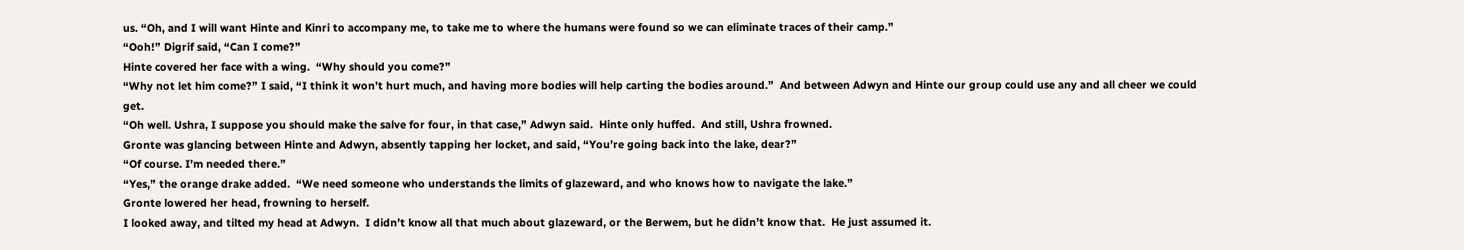us. “Oh, and I will want Hinte and Kinri to accompany me, to take me to where the humans were found so we can eliminate traces of their camp.”
“Ooh!” Digrif said, “Can I come?”
Hinte covered her face with a wing.  “Why should you come?”
“Why not let him come?” I said, “I think it won’t hurt much, and having more bodies will help carting the bodies around.”  And between Adwyn and Hinte our group could use any and all cheer we could get.
“Oh well. Ushra, I suppose you should make the salve for four, in that case,” Adwyn said.  Hinte only huffed.  And still, Ushra frowned.
Gronte was glancing between Hinte and Adwyn, absently tapping her locket, and said, “You’re going back into the lake, dear?”
“Of course. I’m needed there.”
“Yes,” the orange drake added.  “We need someone who understands the limits of glazeward, and who knows how to navigate the lake.”
Gronte lowered her head, frowning to herself.
I looked away, and tilted my head at Adwyn.  I didn’t know all that much about glazeward, or the Berwem, but he didn’t know that.  He just assumed it.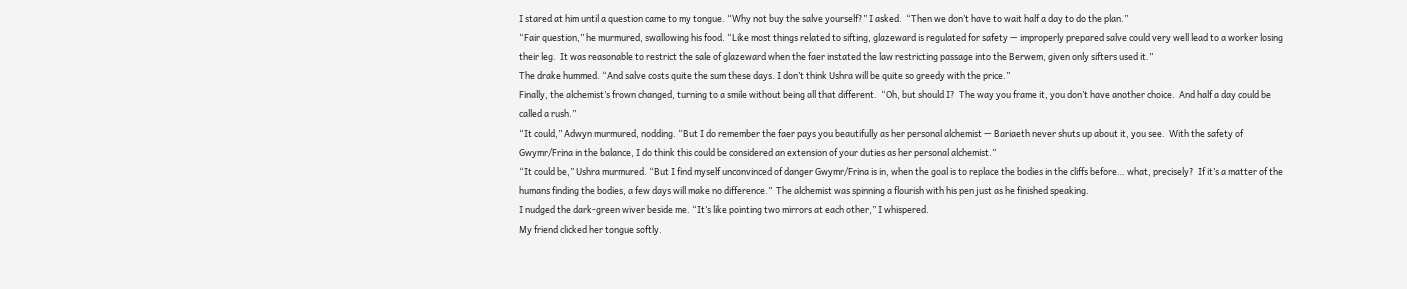I stared at him until a question came to my tongue. “Why not buy the salve yourself?” I asked.  “Then we don’t have to wait half a day to do the plan.”
“Fair question,” he murmured, swallowing his food. “Like most things related to sifting, glazeward is regulated for safety — improperly prepared salve could very well lead to a worker losing their leg.  It was reasonable to restrict the sale of glazeward when the faer instated the law restricting passage into the Berwem, given only sifters used it.”
The drake hummed. “And salve costs quite the sum these days. I don’t think Ushra will be quite so greedy with the price.”
Finally, the alchemist’s frown changed, turning to a smile without being all that different.  “Oh, but should I?  The way you frame it, you don’t have another choice.  And half a day could be called a rush.”
“It could,” Adwyn murmured, nodding. “But I do remember the faer pays you beautifully as her personal alchemist — Bariaeth never shuts up about it, you see.  With the safety of Gwymr/Frina in the balance, I do think this could be considered an extension of your duties as her personal alchemist.”
“It could be,” Ushra murmured. “But I find myself unconvinced of danger Gwymr/Frina is in, when the goal is to replace the bodies in the cliffs before… what, precisely?  If it’s a matter of the humans finding the bodies, a few days will make no difference.”  The alchemist was spinning a flourish with his pen just as he finished speaking.
I nudged the dark-green wiver beside me. “It’s like pointing two mirrors at each other,” I whispered.
My friend clicked her tongue softly.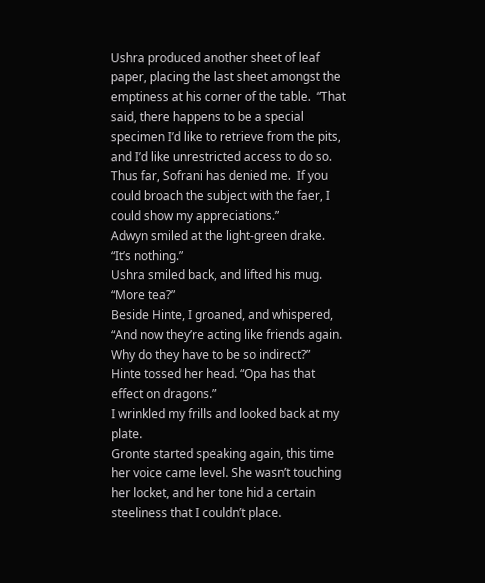Ushra produced another sheet of leaf paper, placing the last sheet amongst the emptiness at his corner of the table.  “That said, there happens to be a special specimen I’d like to retrieve from the pits, and I’d like unrestricted access to do so.  Thus far, Sofrani has denied me.  If you could broach the subject with the faer, I could show my appreciations.”
Adwyn smiled at the light-green drake. “It’s nothing.”
Ushra smiled back, and lifted his mug.  “More tea?”
Beside Hinte, I groaned, and whispered, “And now they’re acting like friends again.  Why do they have to be so indirect?”
Hinte tossed her head. “Opa has that effect on dragons.”
I wrinkled my frills and looked back at my plate.
Gronte started speaking again, this time her voice came level. She wasn’t touching her locket, and her tone hid a certain steeliness that I couldn’t place.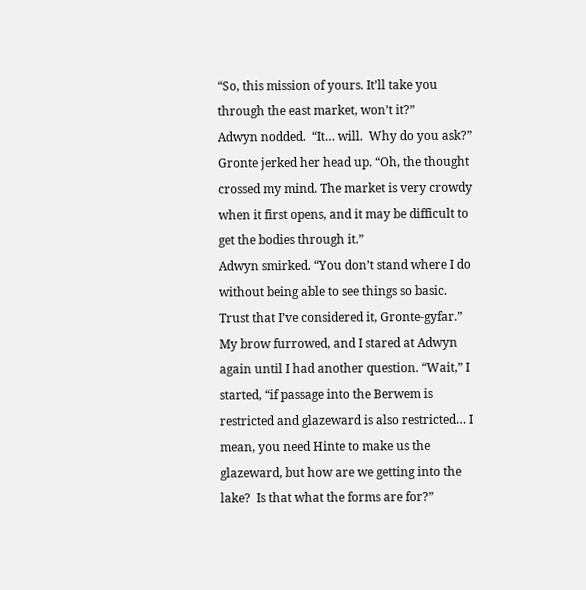“So, this mission of yours. It’ll take you through the east market, won’t it?”
Adwyn nodded.  “It… will.  Why do you ask?”
Gronte jerked her head up. “Oh, the thought crossed my mind. The market is very crowdy when it first opens, and it may be difficult to get the bodies through it.”
Adwyn smirked. “You don’t stand where I do without being able to see things so basic.  Trust that I’ve considered it, Gronte-gyfar.”
My brow furrowed, and I stared at Adwyn again until I had another question. “Wait,” I started, “if passage into the Berwem is restricted and glazeward is also restricted… I mean, you need Hinte to make us the glazeward, but how are we getting into the lake?  Is that what the forms are for?”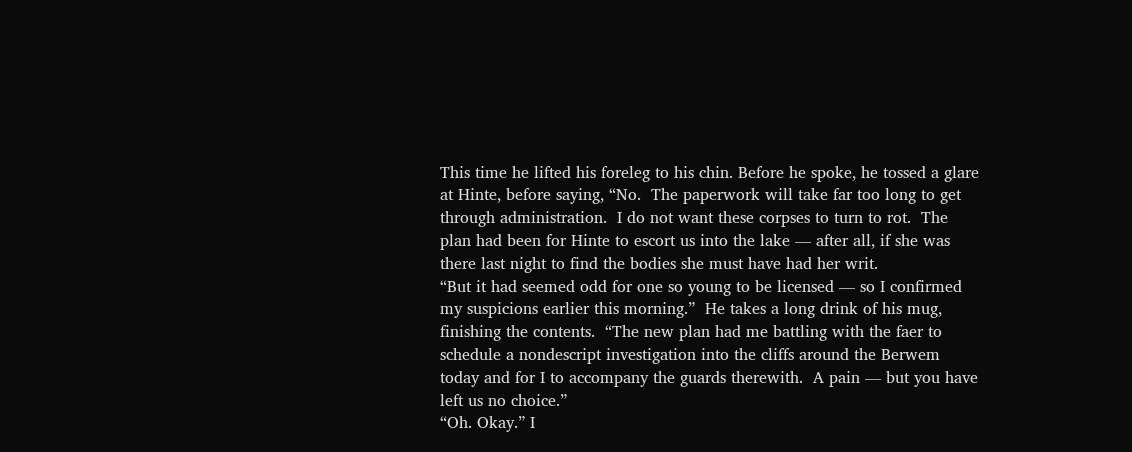This time he lifted his foreleg to his chin. Before he spoke, he tossed a glare at Hinte, before saying, “No.  The paperwork will take far too long to get through administration.  I do not want these corpses to turn to rot.  The plan had been for Hinte to escort us into the lake — after all, if she was there last night to find the bodies she must have had her writ.
“But it had seemed odd for one so young to be licensed — so I confirmed my suspicions earlier this morning.”  He takes a long drink of his mug, finishing the contents.  “The new plan had me battling with the faer to schedule a nondescript investigation into the cliffs around the Berwem today and for I to accompany the guards therewith.  A pain — but you have left us no choice.”
“Oh. Okay.” I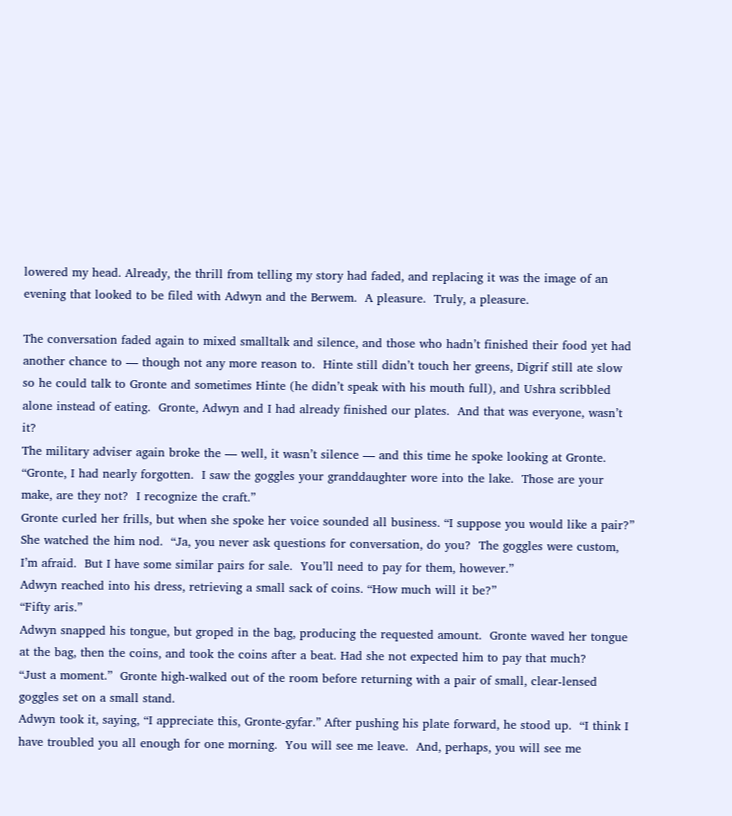lowered my head. Already, the thrill from telling my story had faded, and replacing it was the image of an evening that looked to be filed with Adwyn and the Berwem.  A pleasure.  Truly, a pleasure.

The conversation faded again to mixed smalltalk and silence, and those who hadn’t finished their food yet had another chance to — though not any more reason to.  Hinte still didn’t touch her greens, Digrif still ate slow so he could talk to Gronte and sometimes Hinte (he didn’t speak with his mouth full), and Ushra scribbled alone instead of eating.  Gronte, Adwyn and I had already finished our plates.  And that was everyone, wasn’t it?
The military adviser again broke the — well, it wasn’t silence — and this time he spoke looking at Gronte.  “Gronte, I had nearly forgotten.  I saw the goggles your granddaughter wore into the lake.  Those are your make, are they not?  I recognize the craft.”
Gronte curled her frills, but when she spoke her voice sounded all business. “I suppose you would like a pair?”  She watched the him nod.  “Ja, you never ask questions for conversation, do you?  The goggles were custom, I’m afraid.  But I have some similar pairs for sale.  You’ll need to pay for them, however.”
Adwyn reached into his dress, retrieving a small sack of coins. “How much will it be?”
“Fifty aris.”
Adwyn snapped his tongue, but groped in the bag, producing the requested amount.  Gronte waved her tongue at the bag, then the coins, and took the coins after a beat. Had she not expected him to pay that much?
“Just a moment.”  Gronte high-walked out of the room before returning with a pair of small, clear-lensed goggles set on a small stand.
Adwyn took it, saying, “I appreciate this, Gronte-gyfar.” After pushing his plate forward, he stood up.  “I think I have troubled you all enough for one morning.  You will see me leave.  And, perhaps, you will see me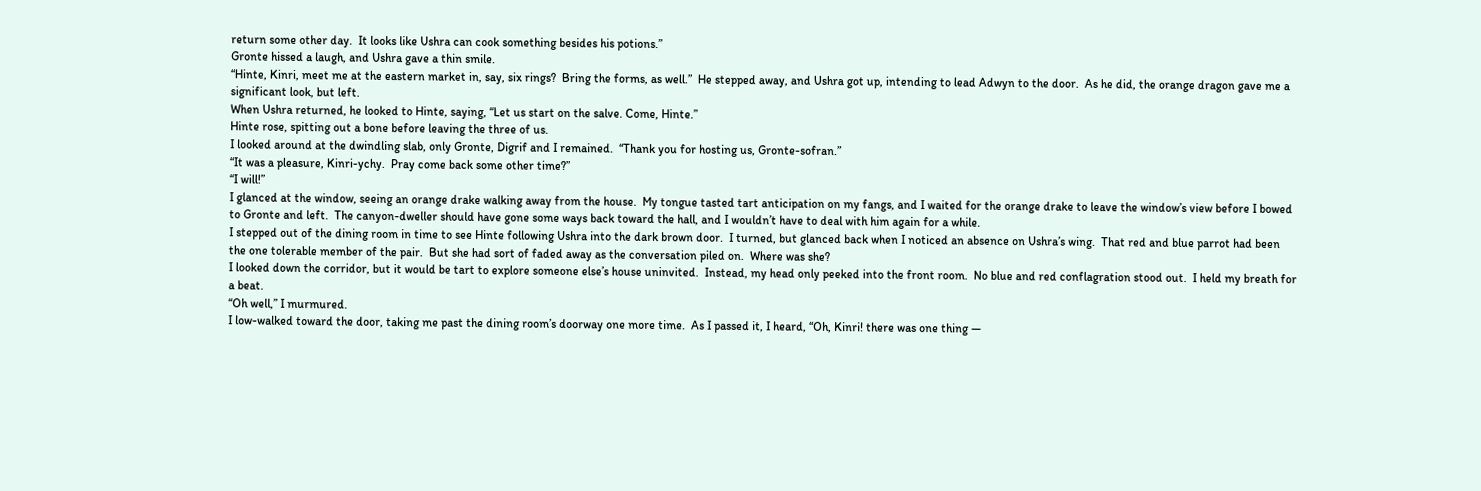return some other day.  It looks like Ushra can cook something besides his potions.”
Gronte hissed a laugh, and Ushra gave a thin smile.
“Hinte, Kinri, meet me at the eastern market in, say, six rings?  Bring the forms, as well.”  He stepped away, and Ushra got up, intending to lead Adwyn to the door.  As he did, the orange dragon gave me a significant look, but left.
When Ushra returned, he looked to Hinte, saying, “Let us start on the salve. Come, Hinte.”
Hinte rose, spitting out a bone before leaving the three of us.
I looked around at the dwindling slab, only Gronte, Digrif and I remained.  “Thank you for hosting us, Gronte-sofran.”
“It was a pleasure, Kinri-ychy.  Pray come back some other time?”
“I will!”
I glanced at the window, seeing an orange drake walking away from the house.  My tongue tasted tart anticipation on my fangs, and I waited for the orange drake to leave the window’s view before I bowed to Gronte and left.  The canyon-dweller should have gone some ways back toward the hall, and I wouldn’t have to deal with him again for a while.
I stepped out of the dining room in time to see Hinte following Ushra into the dark brown door.  I turned, but glanced back when I noticed an absence on Ushra’s wing.  That red and blue parrot had been the one tolerable member of the pair.  But she had sort of faded away as the conversation piled on.  Where was she?
I looked down the corridor, but it would be tart to explore someone else’s house uninvited.  Instead, my head only peeked into the front room.  No blue and red conflagration stood out.  I held my breath for a beat.
“Oh well,” I murmured.
I low-walked toward the door, taking me past the dining room’s doorway one more time.  As I passed it, I heard, “Oh, Kinri! there was one thing —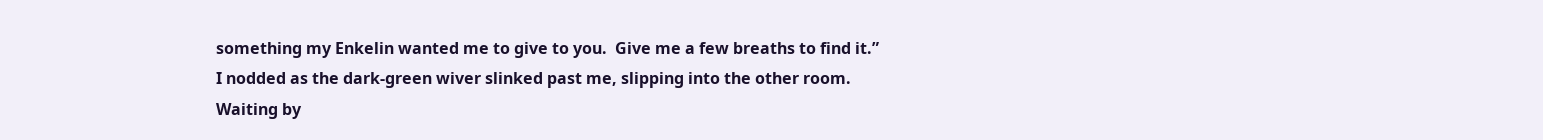something my Enkelin wanted me to give to you.  Give me a few breaths to find it.”
I nodded as the dark-green wiver slinked past me, slipping into the other room.
Waiting by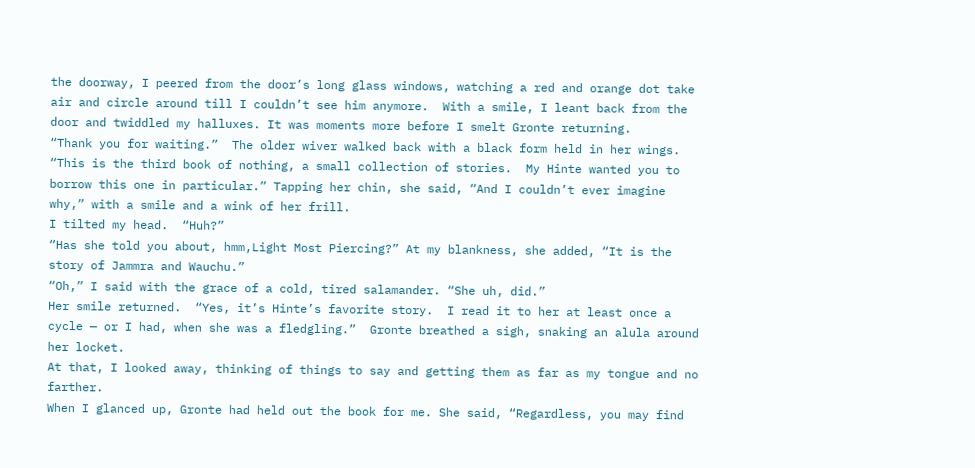the doorway, I peered from the door’s long glass windows, watching a red and orange dot take air and circle around till I couldn’t see him anymore.  With a smile, I leant back from the door and twiddled my halluxes. It was moments more before I smelt Gronte returning.
“Thank you for waiting.”  The older wiver walked back with a black form held in her wings.  “This is the third book of nothing, a small collection of stories.  My Hinte wanted you to borrow this one in particular.” Tapping her chin, she said, “And I couldn’t ever imagine why,” with a smile and a wink of her frill.
I tilted my head.  “Huh?”
“Has she told you about, hmm,Light Most Piercing?” At my blankness, she added, “It is the story of Jammra and Wauchu.”
“Oh,” I said with the grace of a cold, tired salamander. “She uh, did.”
Her smile returned.  “Yes, it’s Hinte’s favorite story.  I read it to her at least once a cycle — or I had, when she was a fledgling.”  Gronte breathed a sigh, snaking an alula around her locket.
At that, I looked away, thinking of things to say and getting them as far as my tongue and no farther.
When I glanced up, Gronte had held out the book for me. She said, “Regardless, you may find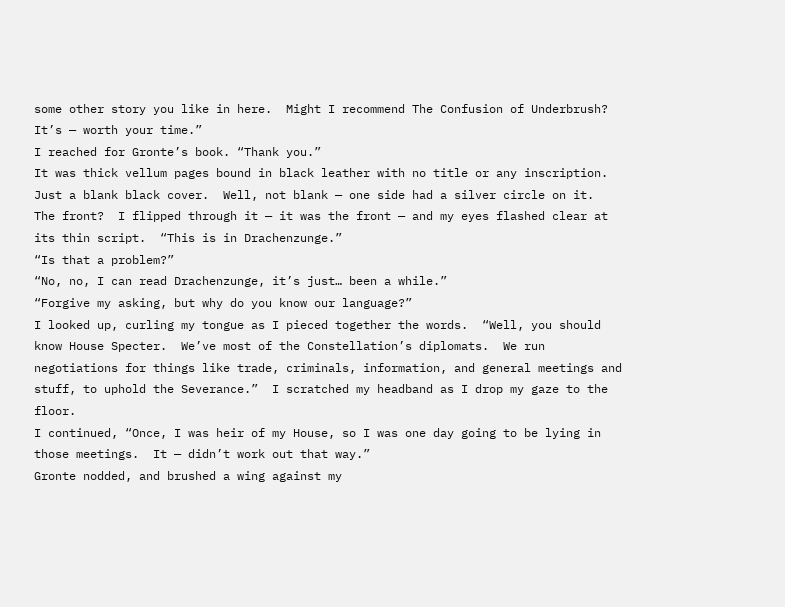some other story you like in here.  Might I recommend The Confusion of Underbrush?  It’s — worth your time.”
I reached for Gronte’s book. “Thank you.”
It was thick vellum pages bound in black leather with no title or any inscription.  Just a blank black cover.  Well, not blank — one side had a silver circle on it.  The front?  I flipped through it — it was the front — and my eyes flashed clear at its thin script.  “This is in Drachenzunge.”
“Is that a problem?”
“No, no, I can read Drachenzunge, it’s just… been a while.”
“Forgive my asking, but why do you know our language?”
I looked up, curling my tongue as I pieced together the words.  “Well, you should know House Specter.  We’ve most of the Constellation’s diplomats.  We run negotiations for things like trade, criminals, information, and general meetings and stuff, to uphold the Severance.”  I scratched my headband as I drop my gaze to the floor.
I continued, “Once, I was heir of my House, so I was one day going to be lying in those meetings.  It — didn’t work out that way.”
Gronte nodded, and brushed a wing against my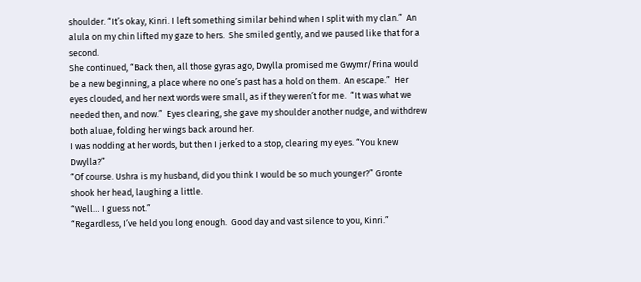shoulder. “It’s okay, Kinri. I left something similar behind when I split with my clan.”  An alula on my chin lifted my gaze to hers.  She smiled gently, and we paused like that for a second.
She continued, “Back then, all those gyras ago, Dwylla promised me Gwymr/Frina would be a new beginning, a place where no one’s past has a hold on them.  An escape.”  Her eyes clouded, and her next words were small, as if they weren’t for me.  “It was what we needed then, and now.”  Eyes clearing, she gave my shoulder another nudge, and withdrew both aluae, folding her wings back around her.
I was nodding at her words, but then I jerked to a stop, clearing my eyes. “You knew Dwylla?”
“Of course. Ushra is my husband, did you think I would be so much younger?” Gronte shook her head, laughing a little.
“Well… I guess not.”
“Regardless, I’ve held you long enough.  Good day and vast silence to you, Kinri.”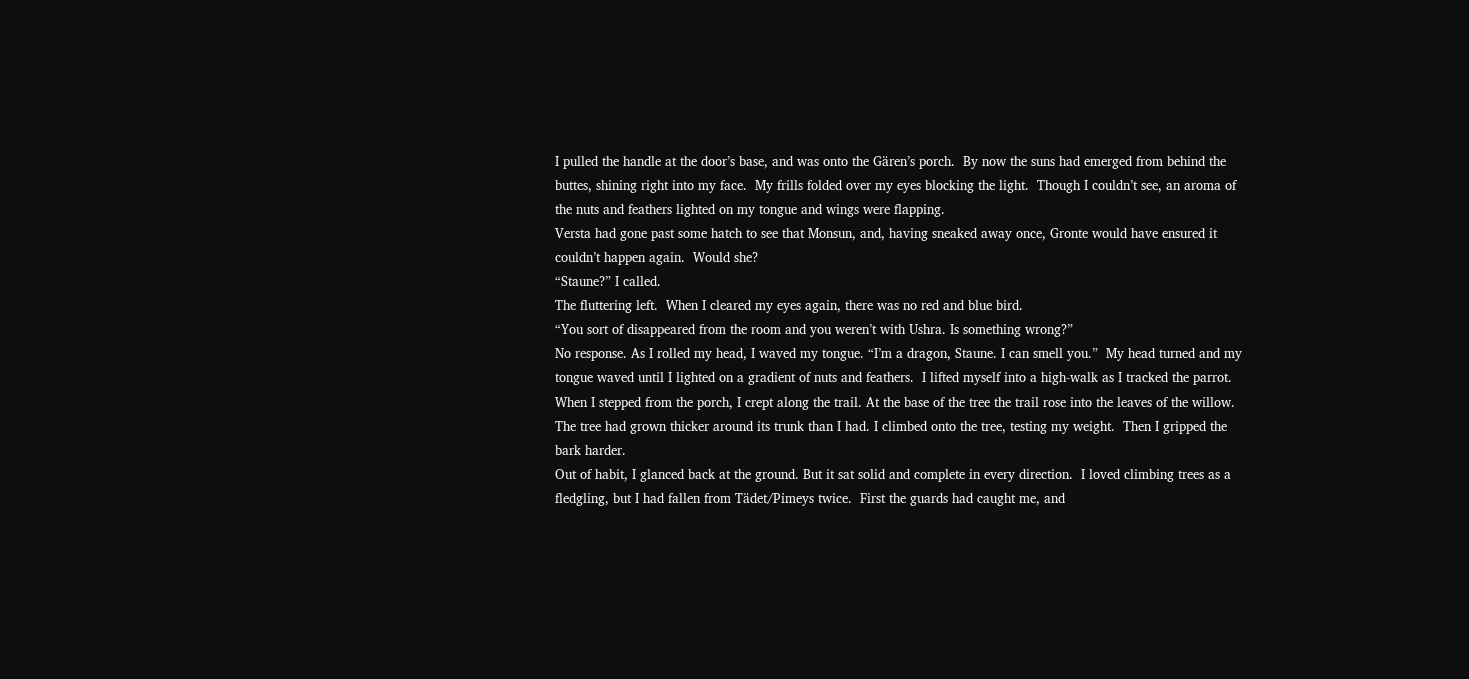I pulled the handle at the door’s base, and was onto the Gären’s porch.  By now the suns had emerged from behind the buttes, shining right into my face.  My frills folded over my eyes blocking the light.  Though I couldn’t see, an aroma of the nuts and feathers lighted on my tongue and wings were flapping.
Versta had gone past some hatch to see that Monsun, and, having sneaked away once, Gronte would have ensured it couldn’t happen again.  Would she?
“Staune?” I called.
The fluttering left.  When I cleared my eyes again, there was no red and blue bird.
“You sort of disappeared from the room and you weren’t with Ushra. Is something wrong?”
No response. As I rolled my head, I waved my tongue. “I’m a dragon, Staune. I can smell you.”  My head turned and my tongue waved until I lighted on a gradient of nuts and feathers.  I lifted myself into a high-walk as I tracked the parrot.
When I stepped from the porch, I crept along the trail. At the base of the tree the trail rose into the leaves of the willow.
The tree had grown thicker around its trunk than I had. I climbed onto the tree, testing my weight.  Then I gripped the bark harder.
Out of habit, I glanced back at the ground. But it sat solid and complete in every direction.  I loved climbing trees as a fledgling, but I had fallen from Tädet/Pimeys twice.  First the guards had caught me, and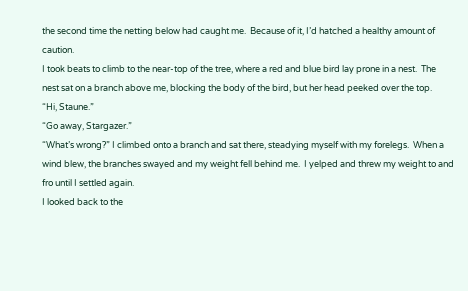the second time the netting below had caught me.  Because of it, I’d hatched a healthy amount of caution.
I took beats to climb to the near-top of the tree, where a red and blue bird lay prone in a nest.  The nest sat on a branch above me, blocking the body of the bird, but her head peeked over the top.
“Hi, Staune.”
“Go away, Stargazer.”
“What’s wrong?” I climbed onto a branch and sat there, steadying myself with my forelegs.  When a wind blew, the branches swayed and my weight fell behind me.  I yelped and threw my weight to and fro until I settled again.
I looked back to the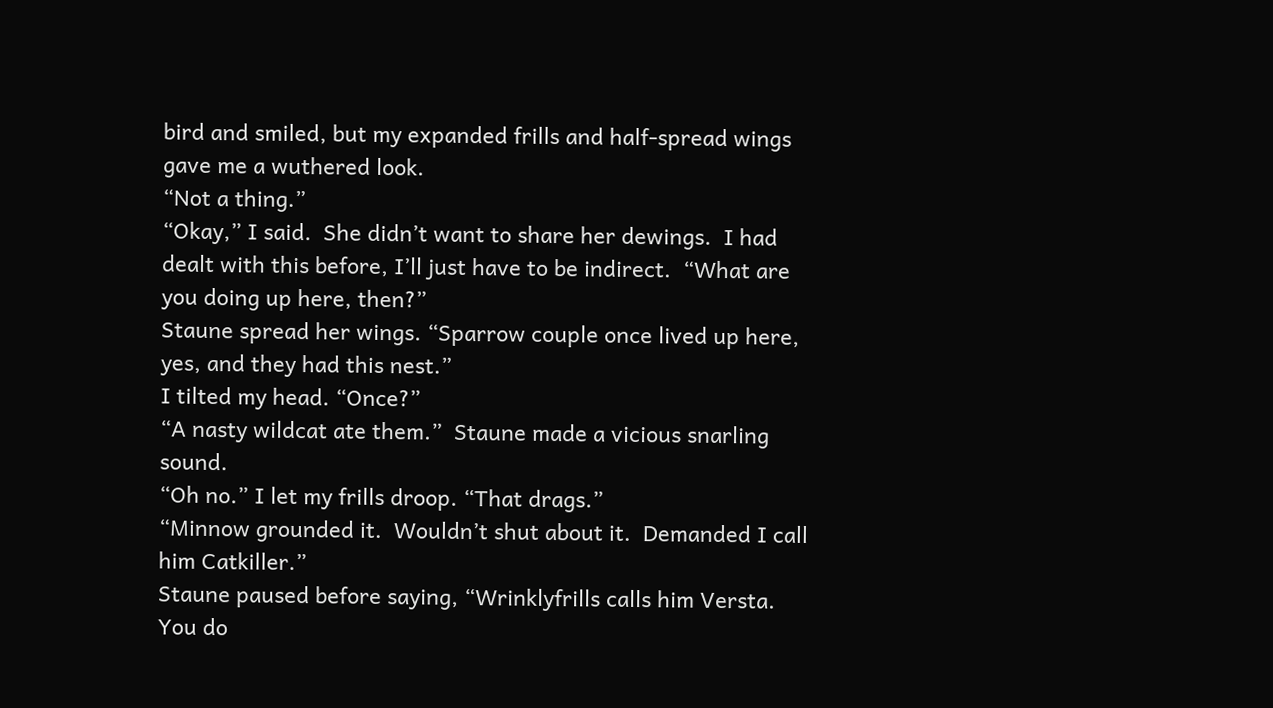bird and smiled, but my expanded frills and half-spread wings gave me a wuthered look.
“Not a thing.”
“Okay,” I said.  She didn’t want to share her dewings.  I had dealt with this before, I’ll just have to be indirect.  “What are you doing up here, then?”
Staune spread her wings. “Sparrow couple once lived up here, yes, and they had this nest.”
I tilted my head. “Once?”
“A nasty wildcat ate them.”  Staune made a vicious snarling sound.
“Oh no.” I let my frills droop. “That drags.”
“Minnow grounded it.  Wouldn’t shut about it.  Demanded I call him Catkiller.”
Staune paused before saying, “Wrinklyfrills calls him Versta.  You do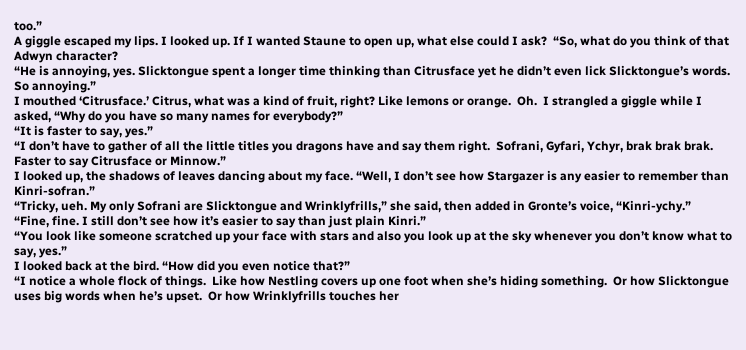too.”
A giggle escaped my lips. I looked up. If I wanted Staune to open up, what else could I ask?  “So, what do you think of that Adwyn character?
“He is annoying, yes. Slicktongue spent a longer time thinking than Citrusface yet he didn’t even lick Slicktongue’s words.  So annoying.”
I mouthed ‘Citrusface.’ Citrus, what was a kind of fruit, right? Like lemons or orange.  Oh.  I strangled a giggle while I asked, “Why do you have so many names for everybody?”
“It is faster to say, yes.”
“I don’t have to gather of all the little titles you dragons have and say them right.  Sofrani, Gyfari, Ychyr, brak brak brak.  Faster to say Citrusface or Minnow.”
I looked up, the shadows of leaves dancing about my face. “Well, I don’t see how Stargazer is any easier to remember than Kinri-sofran.”
“Tricky, ueh. My only Sofrani are Slicktongue and Wrinklyfrills,” she said, then added in Gronte’s voice, “Kinri-ychy.”
“Fine, fine. I still don’t see how it’s easier to say than just plain Kinri.”
“You look like someone scratched up your face with stars and also you look up at the sky whenever you don’t know what to say, yes.”
I looked back at the bird. “How did you even notice that?”
“I notice a whole flock of things.  Like how Nestling covers up one foot when she’s hiding something.  Or how Slicktongue uses big words when he’s upset.  Or how Wrinklyfrills touches her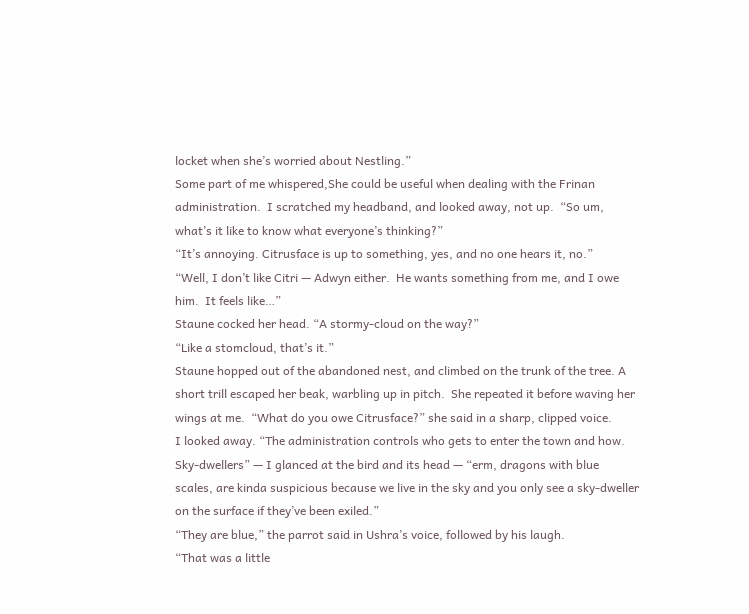locket when she’s worried about Nestling.”
Some part of me whispered,She could be useful when dealing with the Frinan administration.  I scratched my headband, and looked away, not up.  “So um, what’s it like to know what everyone’s thinking?”
“It’s annoying. Citrusface is up to something, yes, and no one hears it, no.”
“Well, I don’t like Citri — Adwyn either.  He wants something from me, and I owe him.  It feels like…”
Staune cocked her head. “A stormy-cloud on the way?”
“Like a stomcloud, that’s it.”
Staune hopped out of the abandoned nest, and climbed on the trunk of the tree. A short trill escaped her beak, warbling up in pitch.  She repeated it before waving her wings at me.  “What do you owe Citrusface?” she said in a sharp, clipped voice.
I looked away. “The administration controls who gets to enter the town and how. Sky-dwellers” — I glanced at the bird and its head — “erm, dragons with blue scales, are kinda suspicious because we live in the sky and you only see a sky-dweller on the surface if they’ve been exiled.”
“They are blue,” the parrot said in Ushra’s voice, followed by his laugh.
“That was a little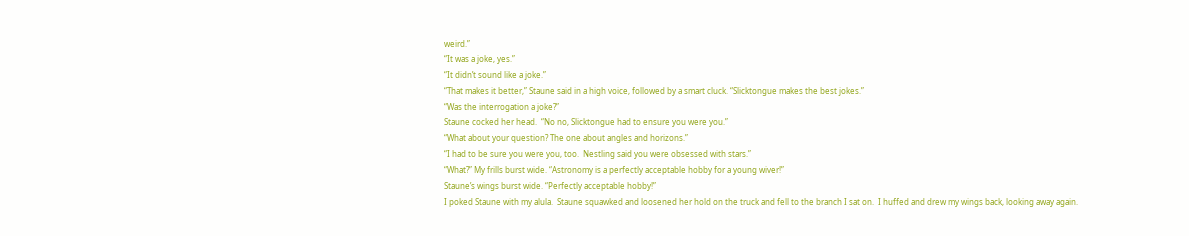weird.”
“It was a joke, yes.”
“It didn’t sound like a joke.”
“That makes it better,” Staune said in a high voice, followed by a smart cluck. “Slicktongue makes the best jokes.”
“Was the interrogation a joke?”
Staune cocked her head.  “No no, Slicktongue had to ensure you were you.”
“What about your question? The one about angles and horizons.”
“I had to be sure you were you, too.  Nestling said you were obsessed with stars.”
“What?” My frills burst wide. “Astronomy is a perfectly acceptable hobby for a young wiver!”
Staune’s wings burst wide. “Perfectly acceptable hobby!”
I poked Staune with my alula.  Staune squawked and loosened her hold on the truck and fell to the branch I sat on.  I huffed and drew my wings back, looking away again.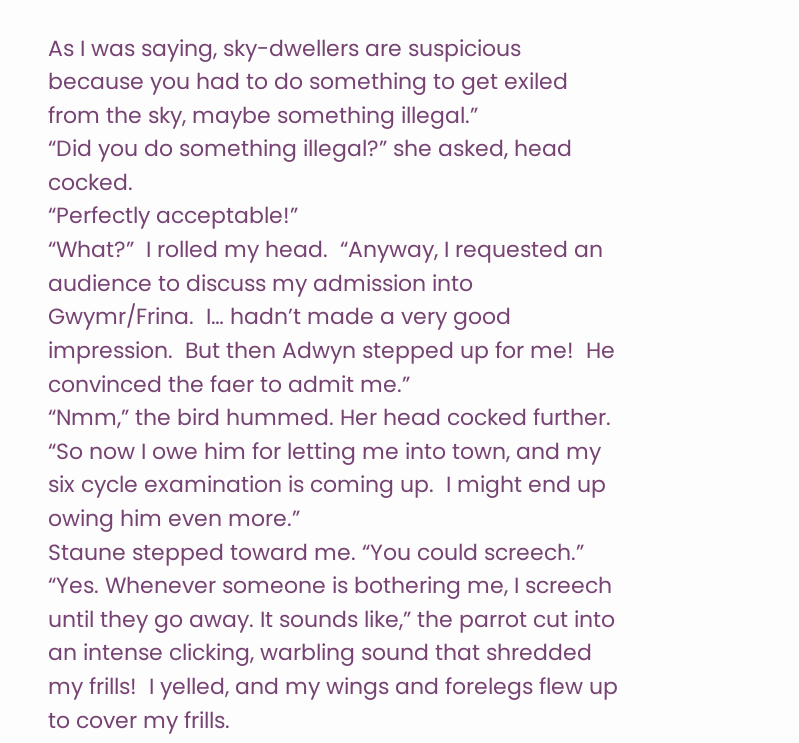As I was saying, sky-dwellers are suspicious because you had to do something to get exiled from the sky, maybe something illegal.”
“Did you do something illegal?” she asked, head cocked.
“Perfectly acceptable!”
“What?”  I rolled my head.  “Anyway, I requested an audience to discuss my admission into Gwymr/Frina.  I… hadn’t made a very good impression.  But then Adwyn stepped up for me!  He convinced the faer to admit me.”
“Nmm,” the bird hummed. Her head cocked further.
“So now I owe him for letting me into town, and my six cycle examination is coming up.  I might end up owing him even more.”
Staune stepped toward me. “You could screech.”
“Yes. Whenever someone is bothering me, I screech until they go away. It sounds like,” the parrot cut into an intense clicking, warbling sound that shredded my frills!  I yelled, and my wings and forelegs flew up to cover my frills.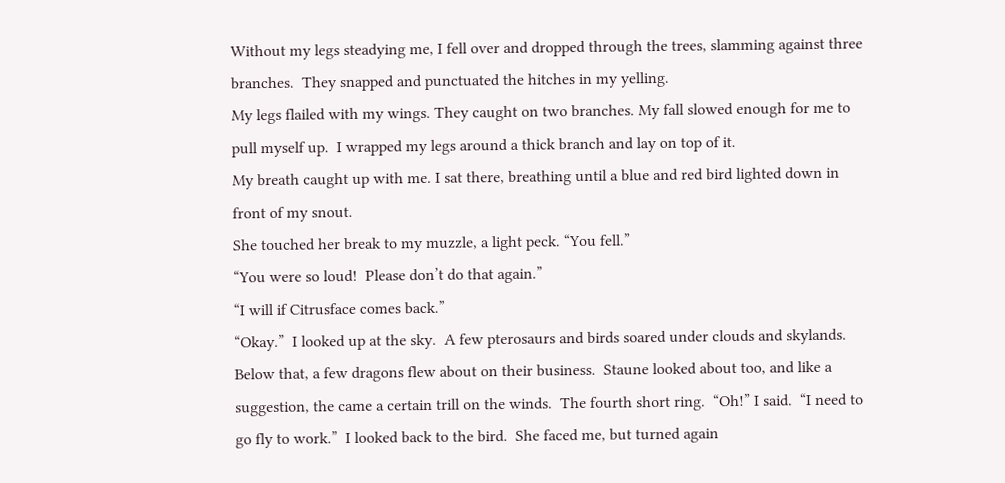Without my legs steadying me, I fell over and dropped through the trees, slamming against three branches.  They snapped and punctuated the hitches in my yelling.
My legs flailed with my wings. They caught on two branches. My fall slowed enough for me to pull myself up.  I wrapped my legs around a thick branch and lay on top of it.
My breath caught up with me. I sat there, breathing until a blue and red bird lighted down in front of my snout.
She touched her break to my muzzle, a light peck. “You fell.”
“You were so loud!  Please don’t do that again.”
“I will if Citrusface comes back.”
“Okay.”  I looked up at the sky.  A few pterosaurs and birds soared under clouds and skylands.  Below that, a few dragons flew about on their business.  Staune looked about too, and like a suggestion, the came a certain trill on the winds.  The fourth short ring.  “Oh!” I said.  “I need to go fly to work.”  I looked back to the bird.  She faced me, but turned again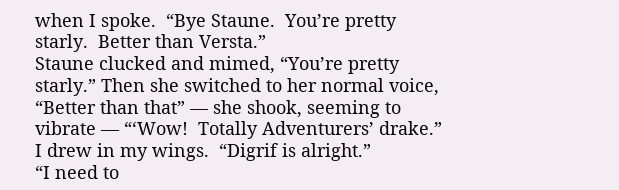when I spoke.  “Bye Staune.  You’re pretty starly.  Better than Versta.”
Staune clucked and mimed, “You’re pretty starly.” Then she switched to her normal voice, “Better than that” — she shook, seeming to vibrate — “‘Wow!  Totally Adventurers’ drake.”
I drew in my wings.  “Digrif is alright.”
“I need to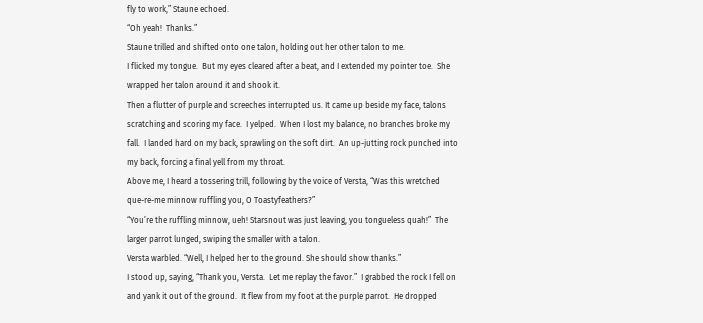fly to work,” Staune echoed.
“Oh yeah!  Thanks.”
Staune trilled and shifted onto one talon, holding out her other talon to me.
I flicked my tongue.  But my eyes cleared after a beat, and I extended my pointer toe.  She wrapped her talon around it and shook it.
Then a flutter of purple and screeches interrupted us. It came up beside my face, talons scratching and scoring my face.  I yelped.  When I lost my balance, no branches broke my fall.  I landed hard on my back, sprawling on the soft dirt.  An up-jutting rock punched into my back, forcing a final yell from my throat.
Above me, I heard a tossering trill, following by the voice of Versta, “Was this wretched que-re-me minnow ruffling you, O Toastyfeathers?”
“You’re the ruffling minnow, ueh! Starsnout was just leaving, you tongueless quah!”  The larger parrot lunged, swiping the smaller with a talon.
Versta warbled. “Well, I helped her to the ground. She should show thanks.”
I stood up, saying, “Thank you, Versta.  Let me replay the favor.”  I grabbed the rock I fell on and yank it out of the ground.  It flew from my foot at the purple parrot.  He dropped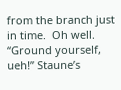from the branch just in time.  Oh well.
“Ground yourself, ueh!” Staune’s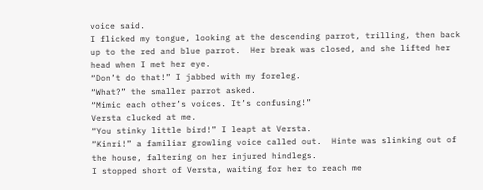voice said.
I flicked my tongue, looking at the descending parrot, trilling, then back up to the red and blue parrot.  Her break was closed, and she lifted her head when I met her eye.
“Don’t do that!” I jabbed with my foreleg.
“What?” the smaller parrot asked.
“Mimic each other’s voices. It’s confusing!”
Versta clucked at me.
“You stinky little bird!” I leapt at Versta.
“Kinri!” a familiar growling voice called out.  Hinte was slinking out of the house, faltering on her injured hindlegs.
I stopped short of Versta, waiting for her to reach me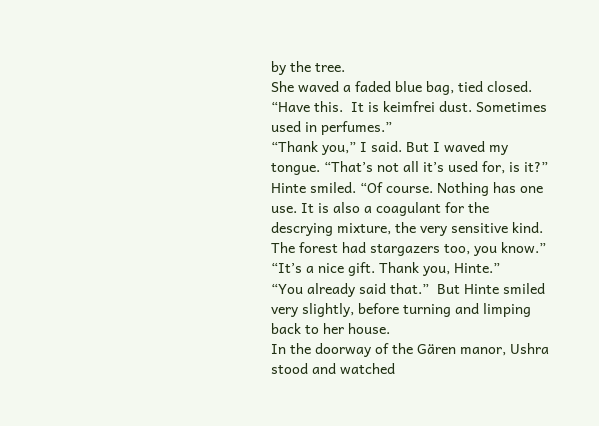by the tree.
She waved a faded blue bag, tied closed.  “Have this.  It is keimfrei dust. Sometimes used in perfumes.”
“Thank you,” I said. But I waved my tongue. “That’s not all it’s used for, is it?”
Hinte smiled. “Of course. Nothing has one use. It is also a coagulant for the descrying mixture, the very sensitive kind.  The forest had stargazers too, you know.”
“It’s a nice gift. Thank you, Hinte.”
“You already said that.”  But Hinte smiled very slightly, before turning and limping back to her house.
In the doorway of the Gären manor, Ushra stood and watched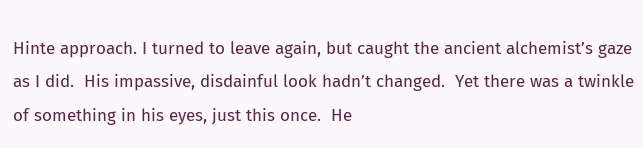Hinte approach. I turned to leave again, but caught the ancient alchemist’s gaze as I did.  His impassive, disdainful look hadn’t changed.  Yet there was a twinkle of something in his eyes, just this once.  He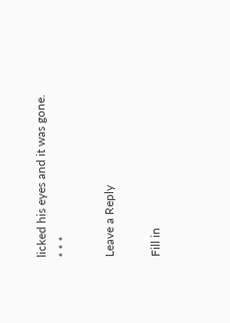licked his eyes and it was gone.
* * *

Leave a Reply

Fill in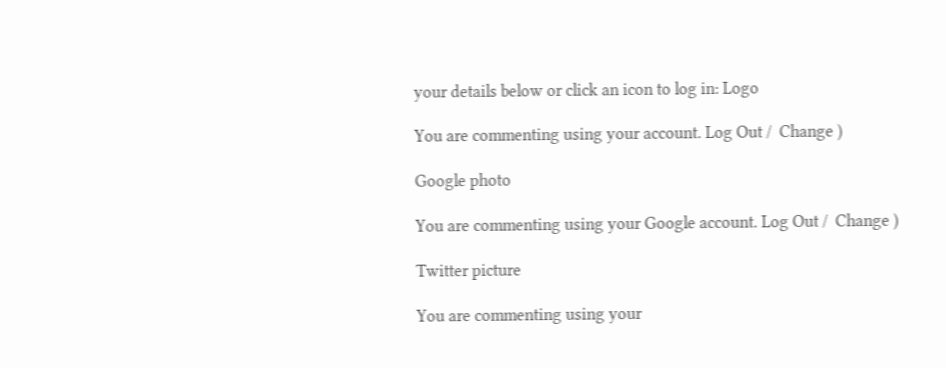your details below or click an icon to log in: Logo

You are commenting using your account. Log Out /  Change )

Google photo

You are commenting using your Google account. Log Out /  Change )

Twitter picture

You are commenting using your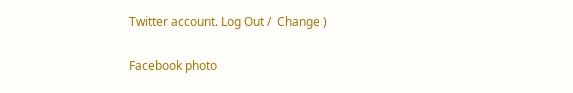Twitter account. Log Out /  Change )

Facebook photo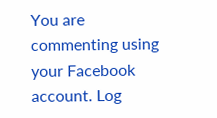You are commenting using your Facebook account. Log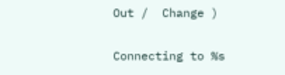Out /  Change )

Connecting to %s